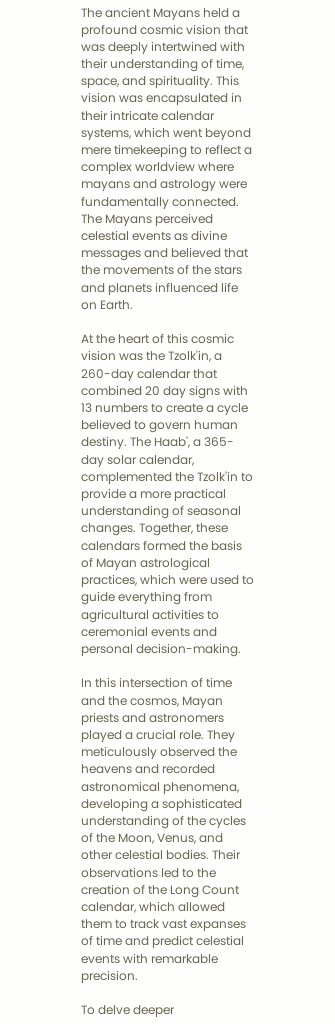The ancient Mayans held a profound cosmic vision that was deeply intertwined with their understanding of time, space, and spirituality. This vision was encapsulated in their intricate calendar systems, which went beyond mere timekeeping to reflect a complex worldview where mayans and astrology were fundamentally connected. The Mayans perceived celestial events as divine messages and believed that the movements of the stars and planets influenced life on Earth.

At the heart of this cosmic vision was the Tzolk'in, a 260-day calendar that combined 20 day signs with 13 numbers to create a cycle believed to govern human destiny. The Haab', a 365-day solar calendar, complemented the Tzolk'in to provide a more practical understanding of seasonal changes. Together, these calendars formed the basis of Mayan astrological practices, which were used to guide everything from agricultural activities to ceremonial events and personal decision-making.

In this intersection of time and the cosmos, Mayan priests and astronomers played a crucial role. They meticulously observed the heavens and recorded astronomical phenomena, developing a sophisticated understanding of the cycles of the Moon, Venus, and other celestial bodies. Their observations led to the creation of the Long Count calendar, which allowed them to track vast expanses of time and predict celestial events with remarkable precision.

To delve deeper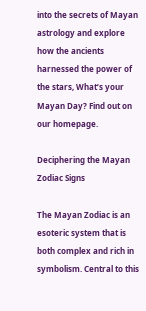into the secrets of Mayan astrology and explore how the ancients harnessed the power of the stars, What’s your Mayan Day? Find out on our homepage.

Deciphering the Mayan Zodiac Signs

The Mayan Zodiac is an esoteric system that is both complex and rich in symbolism. Central to this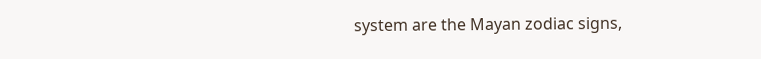system are the Mayan zodiac signs,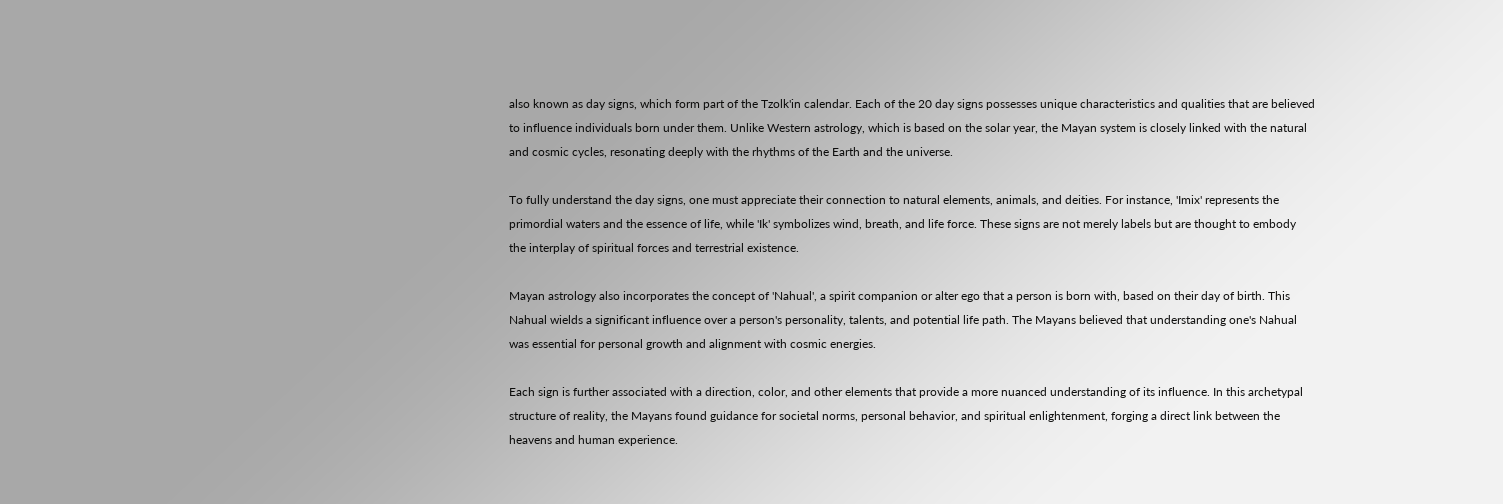also known as day signs, which form part of the Tzolk'in calendar. Each of the 20 day signs possesses unique characteristics and qualities that are believed to influence individuals born under them. Unlike Western astrology, which is based on the solar year, the Mayan system is closely linked with the natural and cosmic cycles, resonating deeply with the rhythms of the Earth and the universe.

To fully understand the day signs, one must appreciate their connection to natural elements, animals, and deities. For instance, 'Imix' represents the primordial waters and the essence of life, while 'Ik' symbolizes wind, breath, and life force. These signs are not merely labels but are thought to embody the interplay of spiritual forces and terrestrial existence.

Mayan astrology also incorporates the concept of 'Nahual', a spirit companion or alter ego that a person is born with, based on their day of birth. This Nahual wields a significant influence over a person's personality, talents, and potential life path. The Mayans believed that understanding one's Nahual was essential for personal growth and alignment with cosmic energies.

Each sign is further associated with a direction, color, and other elements that provide a more nuanced understanding of its influence. In this archetypal structure of reality, the Mayans found guidance for societal norms, personal behavior, and spiritual enlightenment, forging a direct link between the heavens and human experience.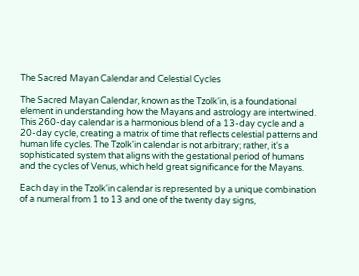The Sacred Mayan Calendar and Celestial Cycles

The Sacred Mayan Calendar, known as the Tzolk'in, is a foundational element in understanding how the Mayans and astrology are intertwined. This 260-day calendar is a harmonious blend of a 13-day cycle and a 20-day cycle, creating a matrix of time that reflects celestial patterns and human life cycles. The Tzolk'in calendar is not arbitrary; rather, it's a sophisticated system that aligns with the gestational period of humans and the cycles of Venus, which held great significance for the Mayans.

Each day in the Tzolk'in calendar is represented by a unique combination of a numeral from 1 to 13 and one of the twenty day signs,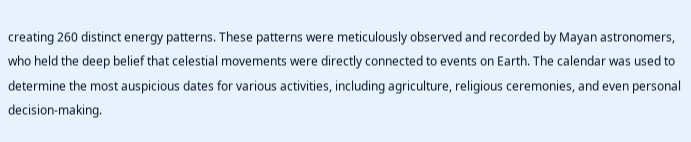creating 260 distinct energy patterns. These patterns were meticulously observed and recorded by Mayan astronomers, who held the deep belief that celestial movements were directly connected to events on Earth. The calendar was used to determine the most auspicious dates for various activities, including agriculture, religious ceremonies, and even personal decision-making.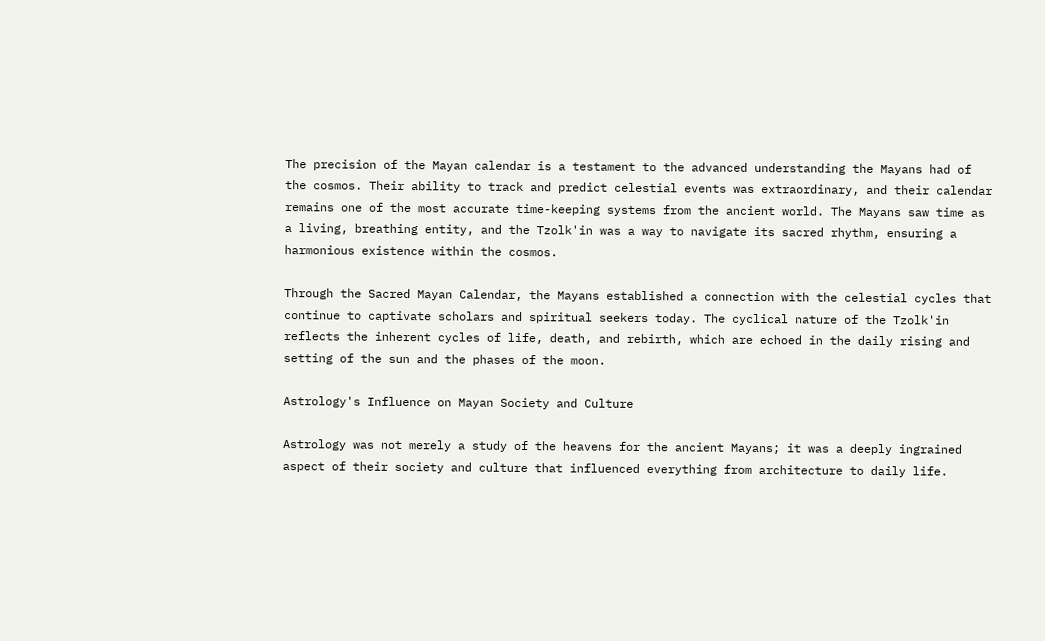The precision of the Mayan calendar is a testament to the advanced understanding the Mayans had of the cosmos. Their ability to track and predict celestial events was extraordinary, and their calendar remains one of the most accurate time-keeping systems from the ancient world. The Mayans saw time as a living, breathing entity, and the Tzolk'in was a way to navigate its sacred rhythm, ensuring a harmonious existence within the cosmos.

Through the Sacred Mayan Calendar, the Mayans established a connection with the celestial cycles that continue to captivate scholars and spiritual seekers today. The cyclical nature of the Tzolk'in reflects the inherent cycles of life, death, and rebirth, which are echoed in the daily rising and setting of the sun and the phases of the moon.

Astrology's Influence on Mayan Society and Culture

Astrology was not merely a study of the heavens for the ancient Mayans; it was a deeply ingrained aspect of their society and culture that influenced everything from architecture to daily life.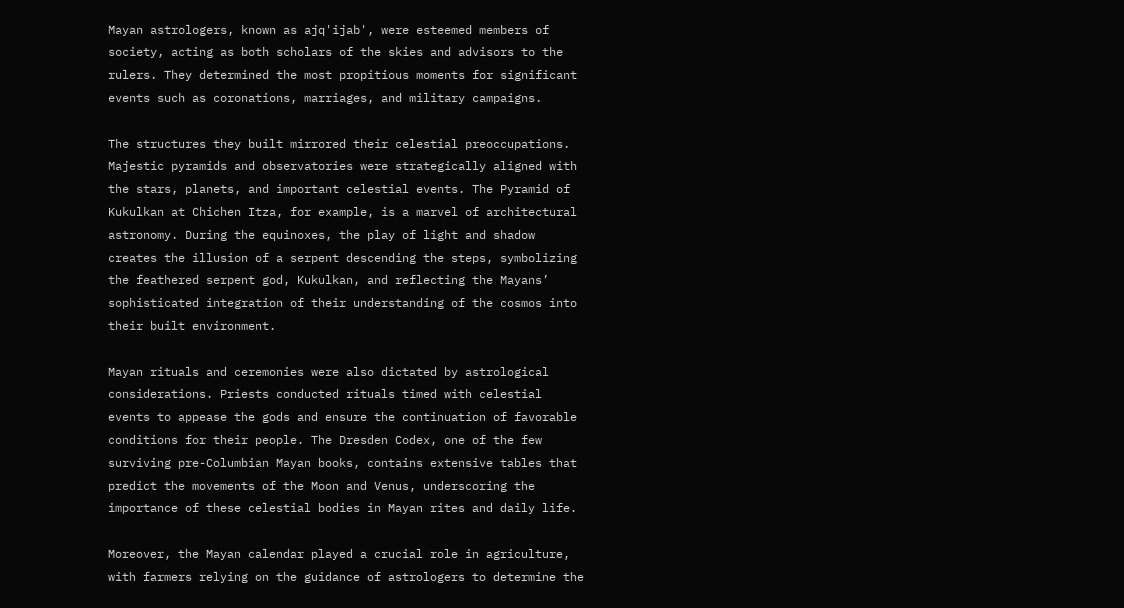Mayan astrologers, known as ajq'ijab', were esteemed members of society, acting as both scholars of the skies and advisors to the rulers. They determined the most propitious moments for significant events such as coronations, marriages, and military campaigns.

The structures they built mirrored their celestial preoccupations. Majestic pyramids and observatories were strategically aligned with the stars, planets, and important celestial events. The Pyramid of Kukulkan at Chichen Itza, for example, is a marvel of architectural astronomy. During the equinoxes, the play of light and shadow creates the illusion of a serpent descending the steps, symbolizing the feathered serpent god, Kukulkan, and reflecting the Mayans’ sophisticated integration of their understanding of the cosmos into their built environment.

Mayan rituals and ceremonies were also dictated by astrological considerations. Priests conducted rituals timed with celestial events to appease the gods and ensure the continuation of favorable conditions for their people. The Dresden Codex, one of the few surviving pre-Columbian Mayan books, contains extensive tables that predict the movements of the Moon and Venus, underscoring the importance of these celestial bodies in Mayan rites and daily life.

Moreover, the Mayan calendar played a crucial role in agriculture, with farmers relying on the guidance of astrologers to determine the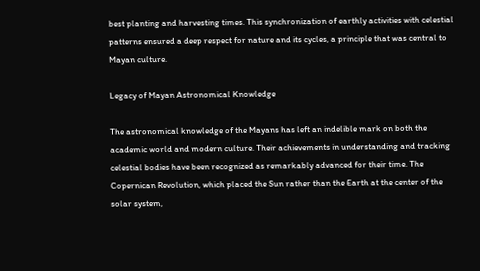best planting and harvesting times. This synchronization of earthly activities with celestial patterns ensured a deep respect for nature and its cycles, a principle that was central to Mayan culture.

Legacy of Mayan Astronomical Knowledge

The astronomical knowledge of the Mayans has left an indelible mark on both the academic world and modern culture. Their achievements in understanding and tracking celestial bodies have been recognized as remarkably advanced for their time. The Copernican Revolution, which placed the Sun rather than the Earth at the center of the solar system,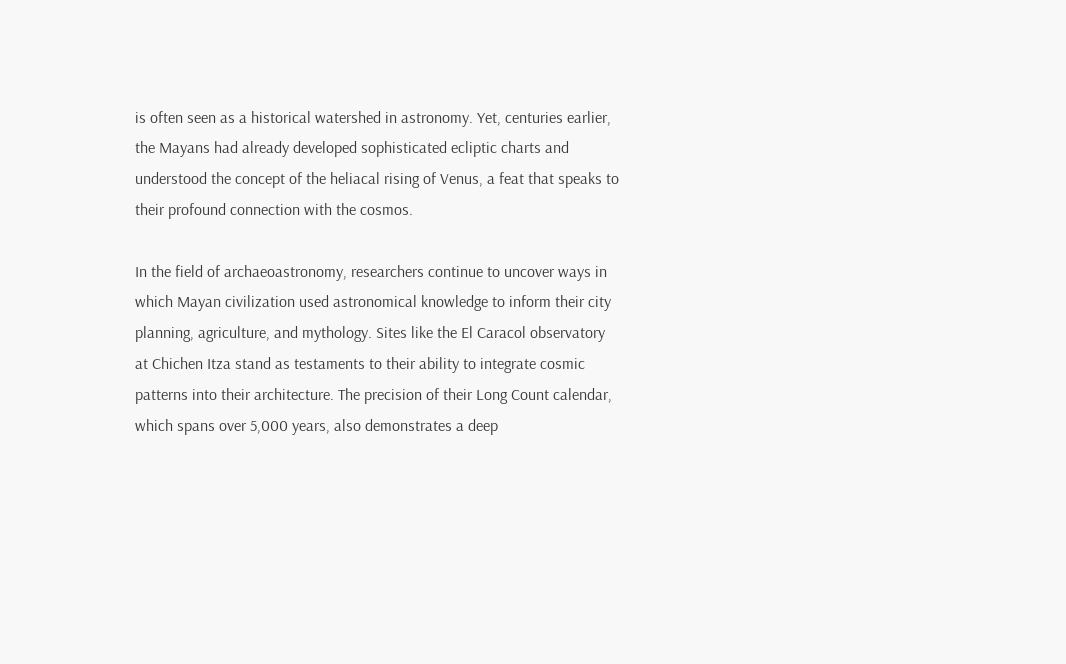is often seen as a historical watershed in astronomy. Yet, centuries earlier, the Mayans had already developed sophisticated ecliptic charts and understood the concept of the heliacal rising of Venus, a feat that speaks to their profound connection with the cosmos.

In the field of archaeoastronomy, researchers continue to uncover ways in which Mayan civilization used astronomical knowledge to inform their city planning, agriculture, and mythology. Sites like the El Caracol observatory at Chichen Itza stand as testaments to their ability to integrate cosmic patterns into their architecture. The precision of their Long Count calendar, which spans over 5,000 years, also demonstrates a deep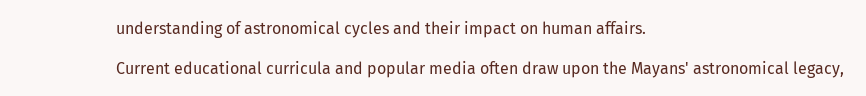understanding of astronomical cycles and their impact on human affairs.

Current educational curricula and popular media often draw upon the Mayans' astronomical legacy,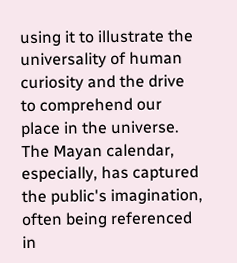using it to illustrate the universality of human curiosity and the drive to comprehend our place in the universe. The Mayan calendar, especially, has captured the public's imagination, often being referenced in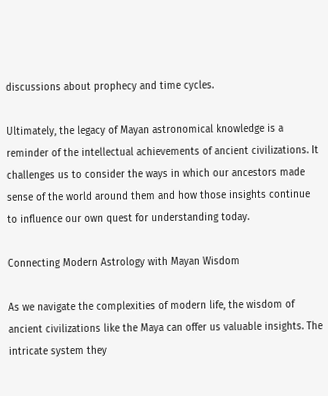discussions about prophecy and time cycles.

Ultimately, the legacy of Mayan astronomical knowledge is a reminder of the intellectual achievements of ancient civilizations. It challenges us to consider the ways in which our ancestors made sense of the world around them and how those insights continue to influence our own quest for understanding today.

Connecting Modern Astrology with Mayan Wisdom

As we navigate the complexities of modern life, the wisdom of ancient civilizations like the Maya can offer us valuable insights. The intricate system they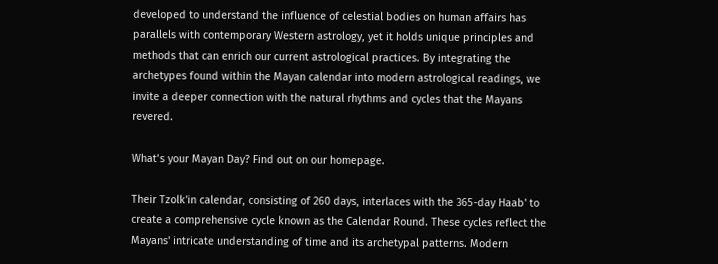developed to understand the influence of celestial bodies on human affairs has parallels with contemporary Western astrology, yet it holds unique principles and methods that can enrich our current astrological practices. By integrating the archetypes found within the Mayan calendar into modern astrological readings, we invite a deeper connection with the natural rhythms and cycles that the Mayans revered.

What’s your Mayan Day? Find out on our homepage.

Their Tzolk'in calendar, consisting of 260 days, interlaces with the 365-day Haab' to create a comprehensive cycle known as the Calendar Round. These cycles reflect the Mayans' intricate understanding of time and its archetypal patterns. Modern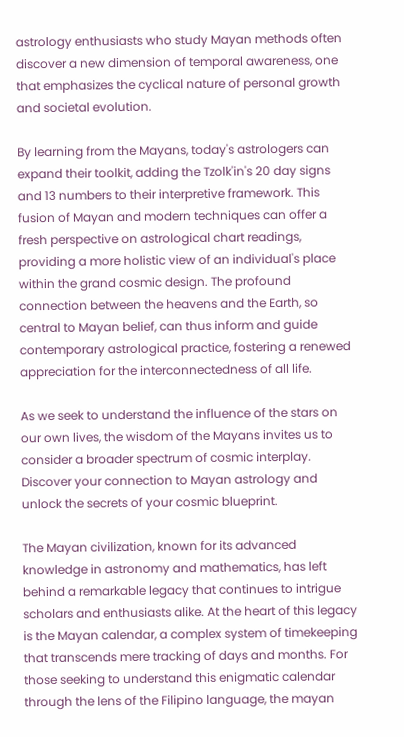astrology enthusiasts who study Mayan methods often discover a new dimension of temporal awareness, one that emphasizes the cyclical nature of personal growth and societal evolution.

By learning from the Mayans, today's astrologers can expand their toolkit, adding the Tzolk'in's 20 day signs and 13 numbers to their interpretive framework. This fusion of Mayan and modern techniques can offer a fresh perspective on astrological chart readings, providing a more holistic view of an individual's place within the grand cosmic design. The profound connection between the heavens and the Earth, so central to Mayan belief, can thus inform and guide contemporary astrological practice, fostering a renewed appreciation for the interconnectedness of all life.

As we seek to understand the influence of the stars on our own lives, the wisdom of the Mayans invites us to consider a broader spectrum of cosmic interplay. Discover your connection to Mayan astrology and unlock the secrets of your cosmic blueprint.

The Mayan civilization, known for its advanced knowledge in astronomy and mathematics, has left behind a remarkable legacy that continues to intrigue scholars and enthusiasts alike. At the heart of this legacy is the Mayan calendar, a complex system of timekeeping that transcends mere tracking of days and months. For those seeking to understand this enigmatic calendar through the lens of the Filipino language, the mayan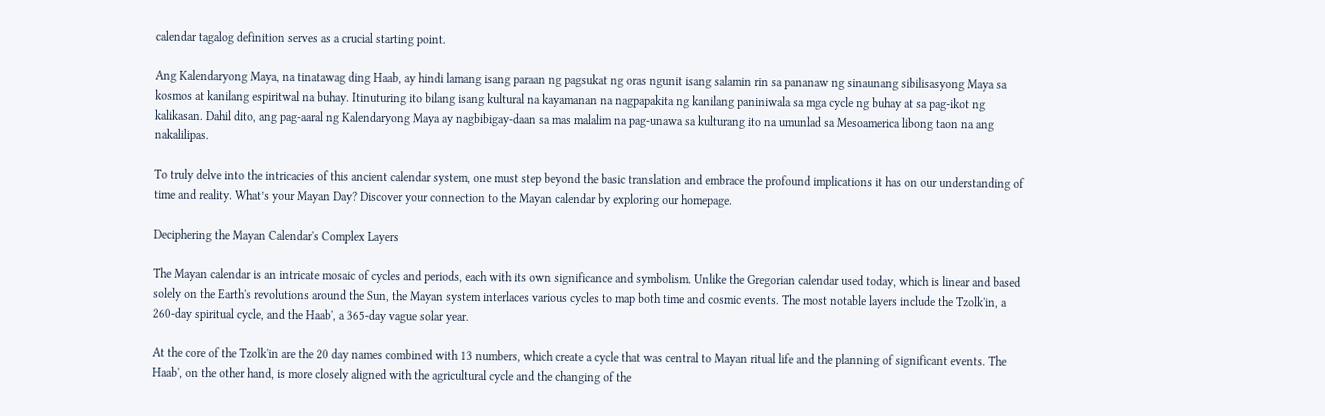calendar tagalog definition serves as a crucial starting point.

Ang Kalendaryong Maya, na tinatawag ding Haab, ay hindi lamang isang paraan ng pagsukat ng oras ngunit isang salamin rin sa pananaw ng sinaunang sibilisasyong Maya sa kosmos at kanilang espiritwal na buhay. Itinuturing ito bilang isang kultural na kayamanan na nagpapakita ng kanilang paniniwala sa mga cycle ng buhay at sa pag-ikot ng kalikasan. Dahil dito, ang pag-aaral ng Kalendaryong Maya ay nagbibigay-daan sa mas malalim na pag-unawa sa kulturang ito na umunlad sa Mesoamerica libong taon na ang nakalilipas.

To truly delve into the intricacies of this ancient calendar system, one must step beyond the basic translation and embrace the profound implications it has on our understanding of time and reality. What’s your Mayan Day? Discover your connection to the Mayan calendar by exploring our homepage.

Deciphering the Mayan Calendar's Complex Layers

The Mayan calendar is an intricate mosaic of cycles and periods, each with its own significance and symbolism. Unlike the Gregorian calendar used today, which is linear and based solely on the Earth's revolutions around the Sun, the Mayan system interlaces various cycles to map both time and cosmic events. The most notable layers include the Tzolk'in, a 260-day spiritual cycle, and the Haab', a 365-day vague solar year.

At the core of the Tzolk'in are the 20 day names combined with 13 numbers, which create a cycle that was central to Mayan ritual life and the planning of significant events. The Haab', on the other hand, is more closely aligned with the agricultural cycle and the changing of the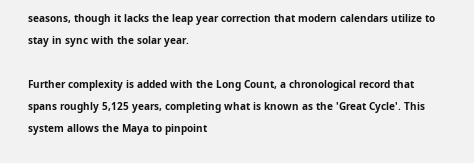seasons, though it lacks the leap year correction that modern calendars utilize to stay in sync with the solar year.

Further complexity is added with the Long Count, a chronological record that spans roughly 5,125 years, completing what is known as the 'Great Cycle'. This system allows the Maya to pinpoint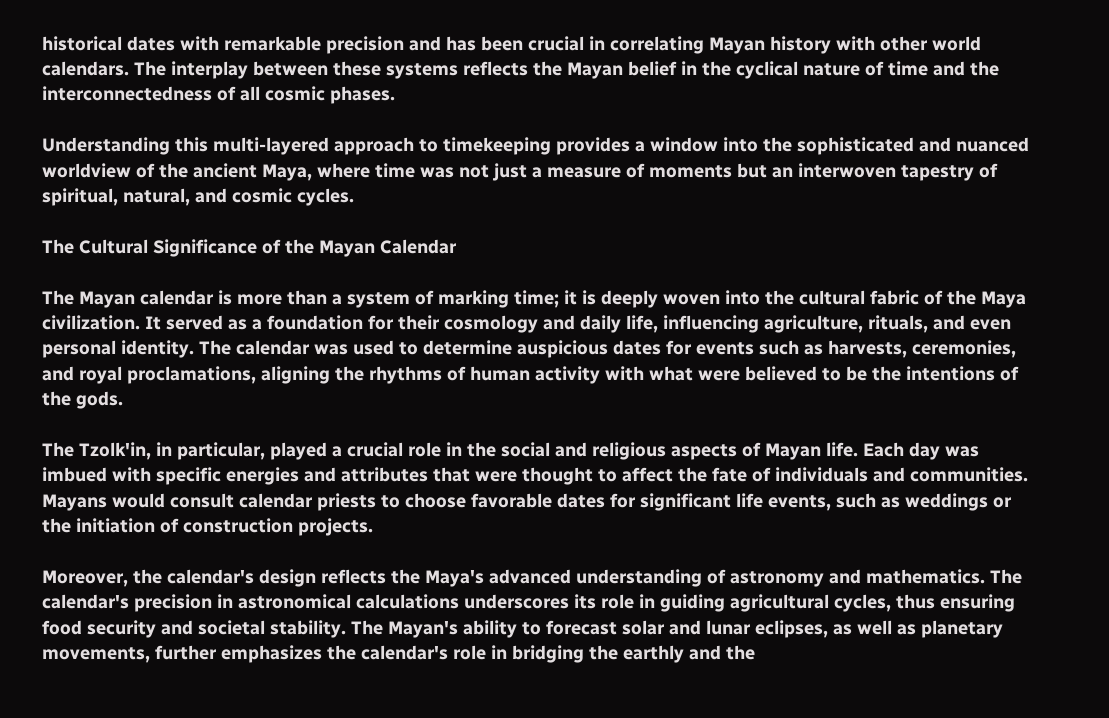historical dates with remarkable precision and has been crucial in correlating Mayan history with other world calendars. The interplay between these systems reflects the Mayan belief in the cyclical nature of time and the interconnectedness of all cosmic phases.

Understanding this multi-layered approach to timekeeping provides a window into the sophisticated and nuanced worldview of the ancient Maya, where time was not just a measure of moments but an interwoven tapestry of spiritual, natural, and cosmic cycles.

The Cultural Significance of the Mayan Calendar

The Mayan calendar is more than a system of marking time; it is deeply woven into the cultural fabric of the Maya civilization. It served as a foundation for their cosmology and daily life, influencing agriculture, rituals, and even personal identity. The calendar was used to determine auspicious dates for events such as harvests, ceremonies, and royal proclamations, aligning the rhythms of human activity with what were believed to be the intentions of the gods.

The Tzolk'in, in particular, played a crucial role in the social and religious aspects of Mayan life. Each day was imbued with specific energies and attributes that were thought to affect the fate of individuals and communities. Mayans would consult calendar priests to choose favorable dates for significant life events, such as weddings or the initiation of construction projects.

Moreover, the calendar's design reflects the Maya's advanced understanding of astronomy and mathematics. The calendar's precision in astronomical calculations underscores its role in guiding agricultural cycles, thus ensuring food security and societal stability. The Mayan's ability to forecast solar and lunar eclipses, as well as planetary movements, further emphasizes the calendar's role in bridging the earthly and the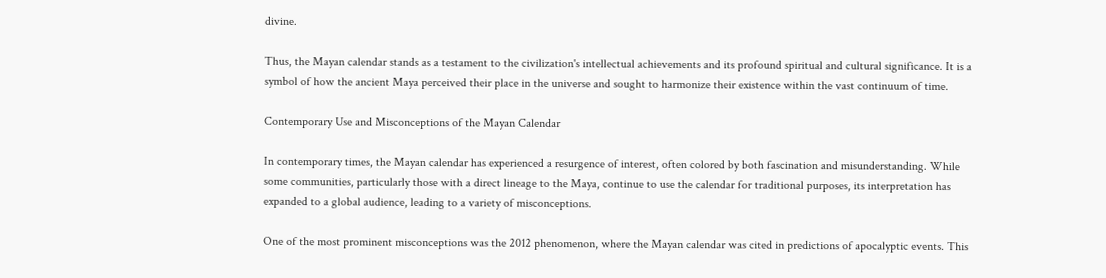divine.

Thus, the Mayan calendar stands as a testament to the civilization's intellectual achievements and its profound spiritual and cultural significance. It is a symbol of how the ancient Maya perceived their place in the universe and sought to harmonize their existence within the vast continuum of time.

Contemporary Use and Misconceptions of the Mayan Calendar

In contemporary times, the Mayan calendar has experienced a resurgence of interest, often colored by both fascination and misunderstanding. While some communities, particularly those with a direct lineage to the Maya, continue to use the calendar for traditional purposes, its interpretation has expanded to a global audience, leading to a variety of misconceptions.

One of the most prominent misconceptions was the 2012 phenomenon, where the Mayan calendar was cited in predictions of apocalyptic events. This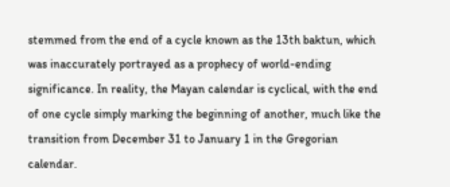stemmed from the end of a cycle known as the 13th baktun, which was inaccurately portrayed as a prophecy of world-ending significance. In reality, the Mayan calendar is cyclical, with the end of one cycle simply marking the beginning of another, much like the transition from December 31 to January 1 in the Gregorian calendar.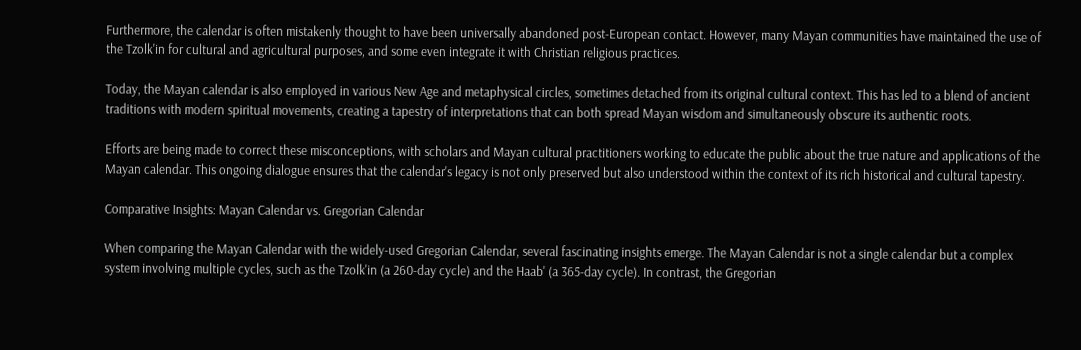Furthermore, the calendar is often mistakenly thought to have been universally abandoned post-European contact. However, many Mayan communities have maintained the use of the Tzolk'in for cultural and agricultural purposes, and some even integrate it with Christian religious practices.

Today, the Mayan calendar is also employed in various New Age and metaphysical circles, sometimes detached from its original cultural context. This has led to a blend of ancient traditions with modern spiritual movements, creating a tapestry of interpretations that can both spread Mayan wisdom and simultaneously obscure its authentic roots.

Efforts are being made to correct these misconceptions, with scholars and Mayan cultural practitioners working to educate the public about the true nature and applications of the Mayan calendar. This ongoing dialogue ensures that the calendar's legacy is not only preserved but also understood within the context of its rich historical and cultural tapestry.

Comparative Insights: Mayan Calendar vs. Gregorian Calendar

When comparing the Mayan Calendar with the widely-used Gregorian Calendar, several fascinating insights emerge. The Mayan Calendar is not a single calendar but a complex system involving multiple cycles, such as the Tzolk'in (a 260-day cycle) and the Haab' (a 365-day cycle). In contrast, the Gregorian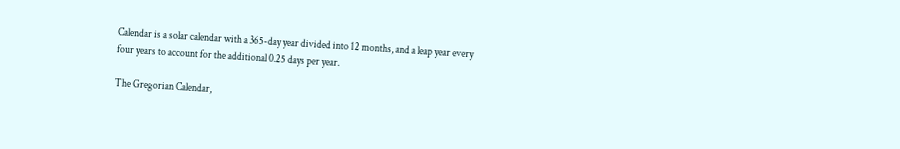Calendar is a solar calendar with a 365-day year divided into 12 months, and a leap year every four years to account for the additional 0.25 days per year.

The Gregorian Calendar,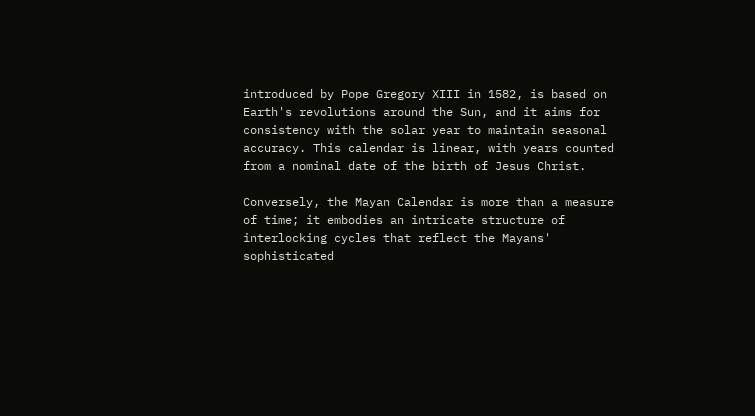introduced by Pope Gregory XIII in 1582, is based on Earth's revolutions around the Sun, and it aims for consistency with the solar year to maintain seasonal accuracy. This calendar is linear, with years counted from a nominal date of the birth of Jesus Christ.

Conversely, the Mayan Calendar is more than a measure of time; it embodies an intricate structure of interlocking cycles that reflect the Mayans' sophisticated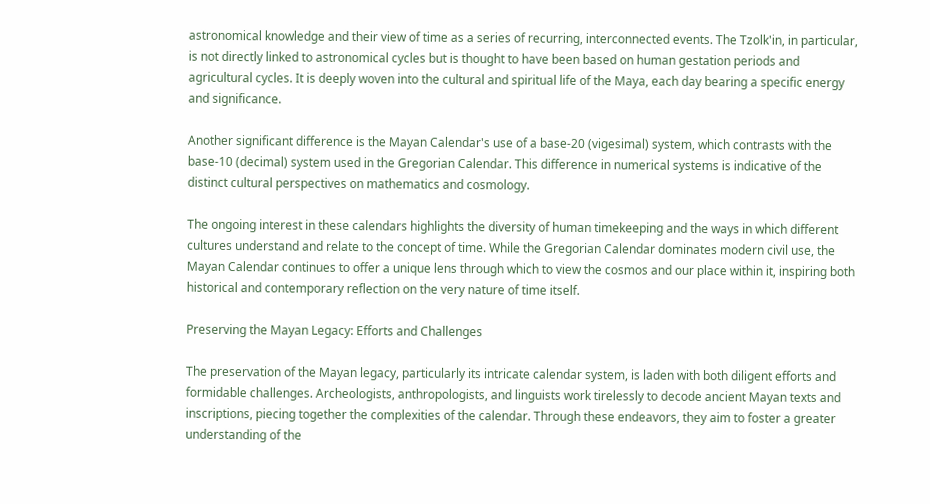astronomical knowledge and their view of time as a series of recurring, interconnected events. The Tzolk'in, in particular, is not directly linked to astronomical cycles but is thought to have been based on human gestation periods and agricultural cycles. It is deeply woven into the cultural and spiritual life of the Maya, each day bearing a specific energy and significance.

Another significant difference is the Mayan Calendar's use of a base-20 (vigesimal) system, which contrasts with the base-10 (decimal) system used in the Gregorian Calendar. This difference in numerical systems is indicative of the distinct cultural perspectives on mathematics and cosmology.

The ongoing interest in these calendars highlights the diversity of human timekeeping and the ways in which different cultures understand and relate to the concept of time. While the Gregorian Calendar dominates modern civil use, the Mayan Calendar continues to offer a unique lens through which to view the cosmos and our place within it, inspiring both historical and contemporary reflection on the very nature of time itself.

Preserving the Mayan Legacy: Efforts and Challenges

The preservation of the Mayan legacy, particularly its intricate calendar system, is laden with both diligent efforts and formidable challenges. Archeologists, anthropologists, and linguists work tirelessly to decode ancient Mayan texts and inscriptions, piecing together the complexities of the calendar. Through these endeavors, they aim to foster a greater understanding of the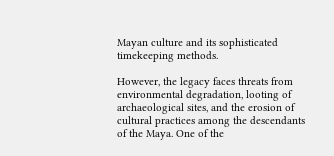Mayan culture and its sophisticated timekeeping methods.

However, the legacy faces threats from environmental degradation, looting of archaeological sites, and the erosion of cultural practices among the descendants of the Maya. One of the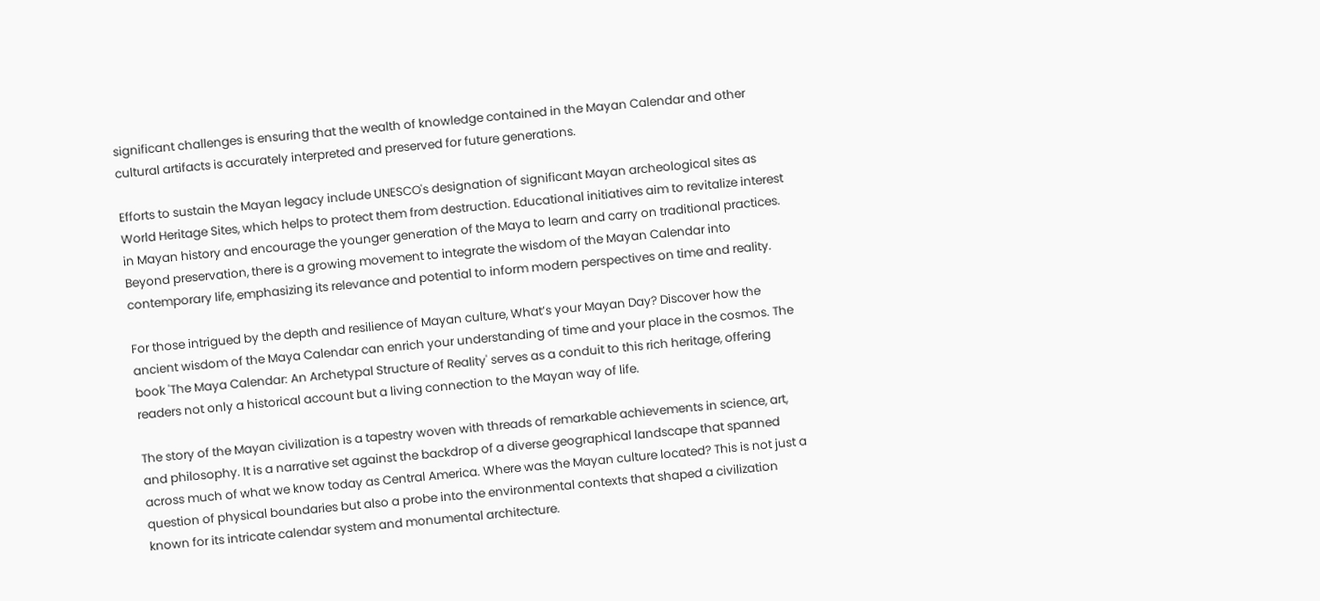significant challenges is ensuring that the wealth of knowledge contained in the Mayan Calendar and other cultural artifacts is accurately interpreted and preserved for future generations.

Efforts to sustain the Mayan legacy include UNESCO's designation of significant Mayan archeological sites as World Heritage Sites, which helps to protect them from destruction. Educational initiatives aim to revitalize interest in Mayan history and encourage the younger generation of the Maya to learn and carry on traditional practices. Beyond preservation, there is a growing movement to integrate the wisdom of the Mayan Calendar into contemporary life, emphasizing its relevance and potential to inform modern perspectives on time and reality.

For those intrigued by the depth and resilience of Mayan culture, What’s your Mayan Day? Discover how the ancient wisdom of the Maya Calendar can enrich your understanding of time and your place in the cosmos. The book 'The Maya Calendar: An Archetypal Structure of Reality' serves as a conduit to this rich heritage, offering readers not only a historical account but a living connection to the Mayan way of life.

The story of the Mayan civilization is a tapestry woven with threads of remarkable achievements in science, art, and philosophy. It is a narrative set against the backdrop of a diverse geographical landscape that spanned across much of what we know today as Central America. Where was the Mayan culture located? This is not just a question of physical boundaries but also a probe into the environmental contexts that shaped a civilization known for its intricate calendar system and monumental architecture.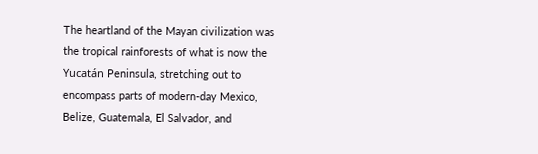The heartland of the Mayan civilization was the tropical rainforests of what is now the Yucatán Peninsula, stretching out to encompass parts of modern-day Mexico, Belize, Guatemala, El Salvador, and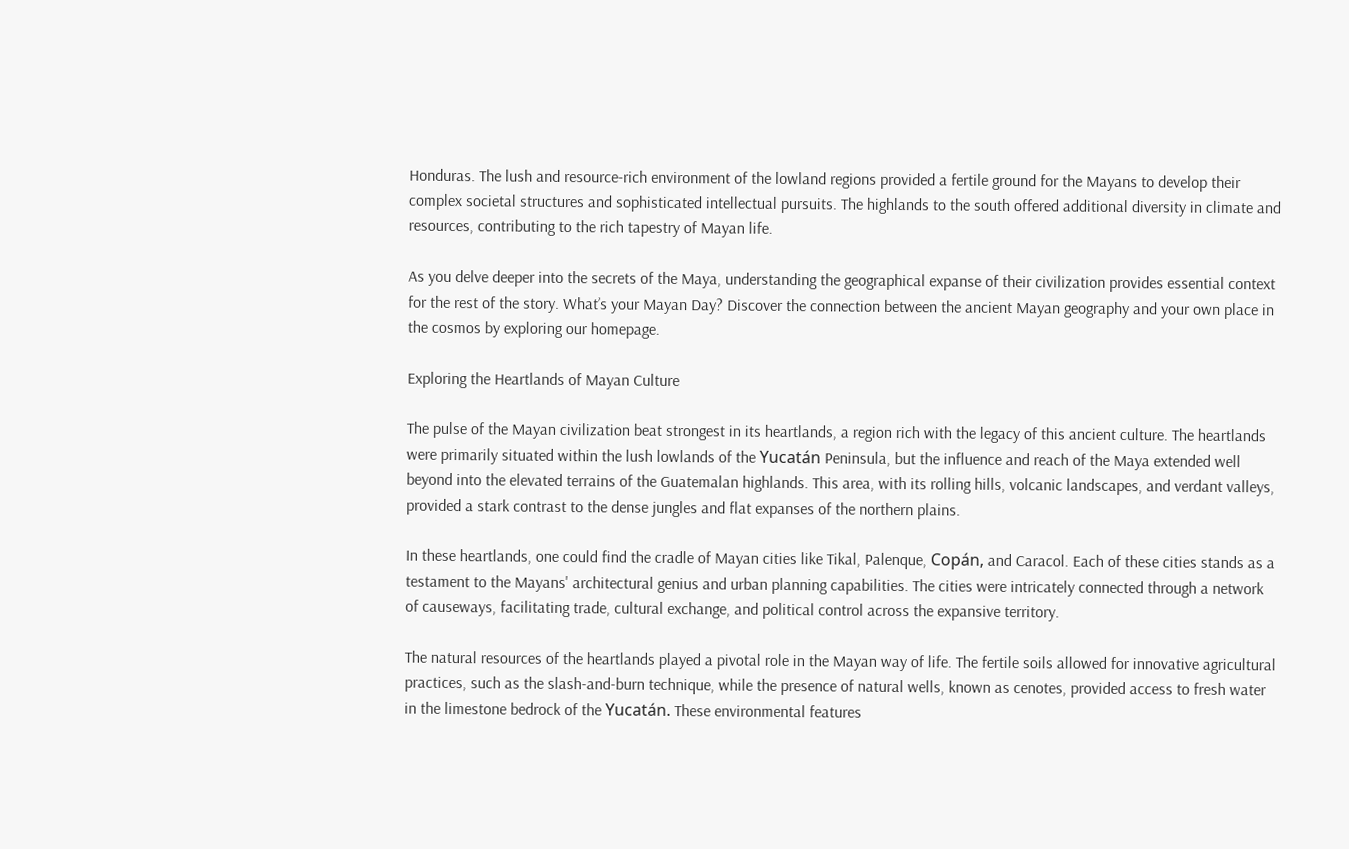Honduras. The lush and resource-rich environment of the lowland regions provided a fertile ground for the Mayans to develop their complex societal structures and sophisticated intellectual pursuits. The highlands to the south offered additional diversity in climate and resources, contributing to the rich tapestry of Mayan life.

As you delve deeper into the secrets of the Maya, understanding the geographical expanse of their civilization provides essential context for the rest of the story. What’s your Mayan Day? Discover the connection between the ancient Mayan geography and your own place in the cosmos by exploring our homepage.

Exploring the Heartlands of Mayan Culture

The pulse of the Mayan civilization beat strongest in its heartlands, a region rich with the legacy of this ancient culture. The heartlands were primarily situated within the lush lowlands of the Yucatán Peninsula, but the influence and reach of the Maya extended well beyond into the elevated terrains of the Guatemalan highlands. This area, with its rolling hills, volcanic landscapes, and verdant valleys, provided a stark contrast to the dense jungles and flat expanses of the northern plains.

In these heartlands, one could find the cradle of Mayan cities like Tikal, Palenque, Copán, and Caracol. Each of these cities stands as a testament to the Mayans' architectural genius and urban planning capabilities. The cities were intricately connected through a network of causeways, facilitating trade, cultural exchange, and political control across the expansive territory.

The natural resources of the heartlands played a pivotal role in the Mayan way of life. The fertile soils allowed for innovative agricultural practices, such as the slash-and-burn technique, while the presence of natural wells, known as cenotes, provided access to fresh water in the limestone bedrock of the Yucatán. These environmental features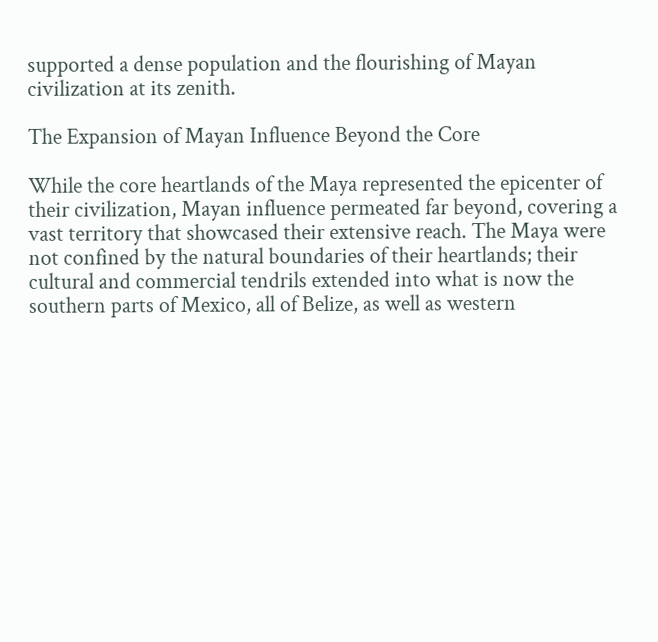supported a dense population and the flourishing of Mayan civilization at its zenith.

The Expansion of Mayan Influence Beyond the Core

While the core heartlands of the Maya represented the epicenter of their civilization, Mayan influence permeated far beyond, covering a vast territory that showcased their extensive reach. The Maya were not confined by the natural boundaries of their heartlands; their cultural and commercial tendrils extended into what is now the southern parts of Mexico, all of Belize, as well as western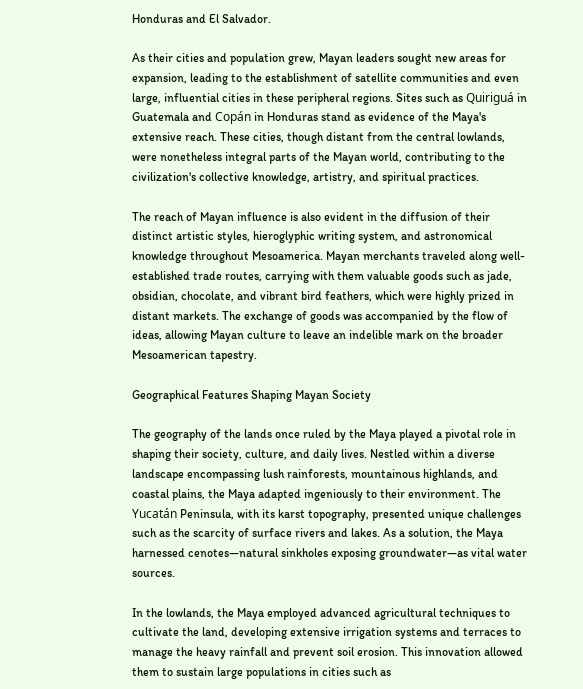Honduras and El Salvador.

As their cities and population grew, Mayan leaders sought new areas for expansion, leading to the establishment of satellite communities and even large, influential cities in these peripheral regions. Sites such as Quiriguá in Guatemala and Copán in Honduras stand as evidence of the Maya's extensive reach. These cities, though distant from the central lowlands, were nonetheless integral parts of the Mayan world, contributing to the civilization's collective knowledge, artistry, and spiritual practices.

The reach of Mayan influence is also evident in the diffusion of their distinct artistic styles, hieroglyphic writing system, and astronomical knowledge throughout Mesoamerica. Mayan merchants traveled along well-established trade routes, carrying with them valuable goods such as jade, obsidian, chocolate, and vibrant bird feathers, which were highly prized in distant markets. The exchange of goods was accompanied by the flow of ideas, allowing Mayan culture to leave an indelible mark on the broader Mesoamerican tapestry.

Geographical Features Shaping Mayan Society

The geography of the lands once ruled by the Maya played a pivotal role in shaping their society, culture, and daily lives. Nestled within a diverse landscape encompassing lush rainforests, mountainous highlands, and coastal plains, the Maya adapted ingeniously to their environment. The Yucatán Peninsula, with its karst topography, presented unique challenges such as the scarcity of surface rivers and lakes. As a solution, the Maya harnessed cenotes—natural sinkholes exposing groundwater—as vital water sources.

In the lowlands, the Maya employed advanced agricultural techniques to cultivate the land, developing extensive irrigation systems and terraces to manage the heavy rainfall and prevent soil erosion. This innovation allowed them to sustain large populations in cities such as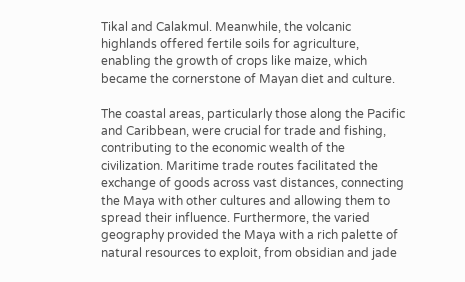Tikal and Calakmul. Meanwhile, the volcanic highlands offered fertile soils for agriculture, enabling the growth of crops like maize, which became the cornerstone of Mayan diet and culture.

The coastal areas, particularly those along the Pacific and Caribbean, were crucial for trade and fishing, contributing to the economic wealth of the civilization. Maritime trade routes facilitated the exchange of goods across vast distances, connecting the Maya with other cultures and allowing them to spread their influence. Furthermore, the varied geography provided the Maya with a rich palette of natural resources to exploit, from obsidian and jade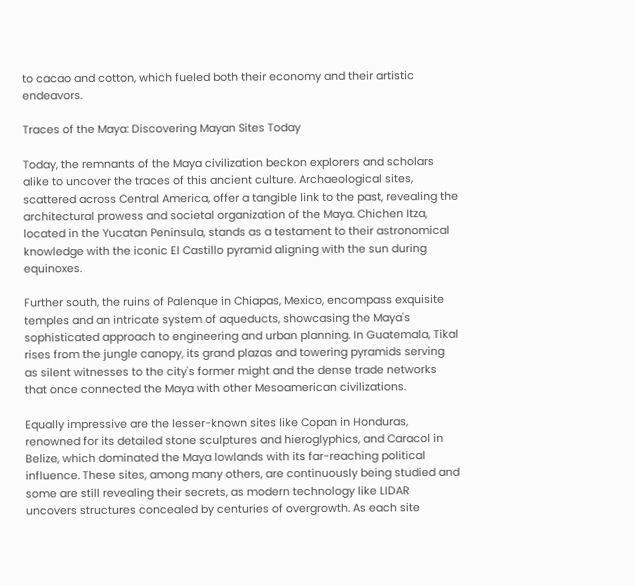to cacao and cotton, which fueled both their economy and their artistic endeavors.

Traces of the Maya: Discovering Mayan Sites Today

Today, the remnants of the Maya civilization beckon explorers and scholars alike to uncover the traces of this ancient culture. Archaeological sites, scattered across Central America, offer a tangible link to the past, revealing the architectural prowess and societal organization of the Maya. Chichen Itza, located in the Yucatan Peninsula, stands as a testament to their astronomical knowledge with the iconic El Castillo pyramid aligning with the sun during equinoxes.

Further south, the ruins of Palenque in Chiapas, Mexico, encompass exquisite temples and an intricate system of aqueducts, showcasing the Maya's sophisticated approach to engineering and urban planning. In Guatemala, Tikal rises from the jungle canopy, its grand plazas and towering pyramids serving as silent witnesses to the city's former might and the dense trade networks that once connected the Maya with other Mesoamerican civilizations.

Equally impressive are the lesser-known sites like Copan in Honduras, renowned for its detailed stone sculptures and hieroglyphics, and Caracol in Belize, which dominated the Maya lowlands with its far-reaching political influence. These sites, among many others, are continuously being studied and some are still revealing their secrets, as modern technology like LIDAR uncovers structures concealed by centuries of overgrowth. As each site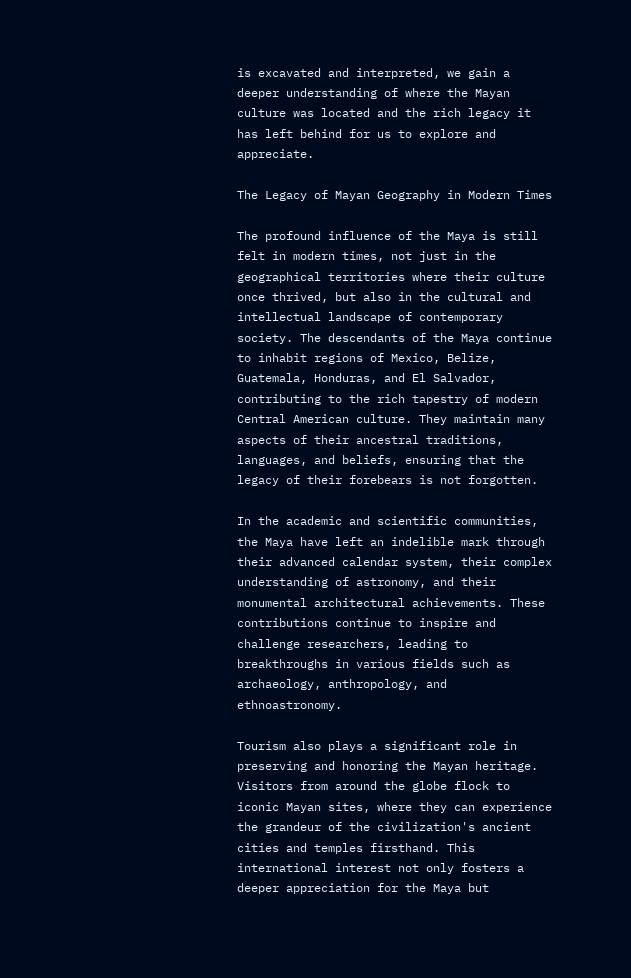is excavated and interpreted, we gain a deeper understanding of where the Mayan culture was located and the rich legacy it has left behind for us to explore and appreciate.

The Legacy of Mayan Geography in Modern Times

The profound influence of the Maya is still felt in modern times, not just in the geographical territories where their culture once thrived, but also in the cultural and intellectual landscape of contemporary society. The descendants of the Maya continue to inhabit regions of Mexico, Belize, Guatemala, Honduras, and El Salvador, contributing to the rich tapestry of modern Central American culture. They maintain many aspects of their ancestral traditions, languages, and beliefs, ensuring that the legacy of their forebears is not forgotten.

In the academic and scientific communities, the Maya have left an indelible mark through their advanced calendar system, their complex understanding of astronomy, and their monumental architectural achievements. These contributions continue to inspire and challenge researchers, leading to breakthroughs in various fields such as archaeology, anthropology, and ethnoastronomy.

Tourism also plays a significant role in preserving and honoring the Mayan heritage. Visitors from around the globe flock to iconic Mayan sites, where they can experience the grandeur of the civilization's ancient cities and temples firsthand. This international interest not only fosters a deeper appreciation for the Maya but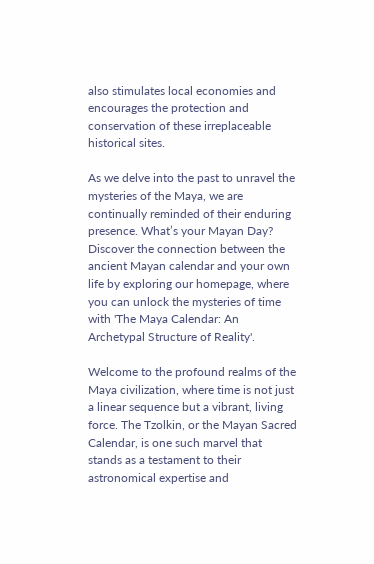also stimulates local economies and encourages the protection and conservation of these irreplaceable historical sites.

As we delve into the past to unravel the mysteries of the Maya, we are continually reminded of their enduring presence. What’s your Mayan Day? Discover the connection between the ancient Mayan calendar and your own life by exploring our homepage, where you can unlock the mysteries of time with 'The Maya Calendar: An Archetypal Structure of Reality'.

Welcome to the profound realms of the Maya civilization, where time is not just a linear sequence but a vibrant, living force. The Tzolkin, or the Mayan Sacred Calendar, is one such marvel that stands as a testament to their astronomical expertise and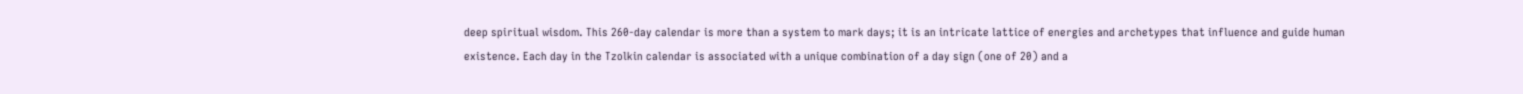deep spiritual wisdom. This 260-day calendar is more than a system to mark days; it is an intricate lattice of energies and archetypes that influence and guide human existence. Each day in the Tzolkin calendar is associated with a unique combination of a day sign (one of 20) and a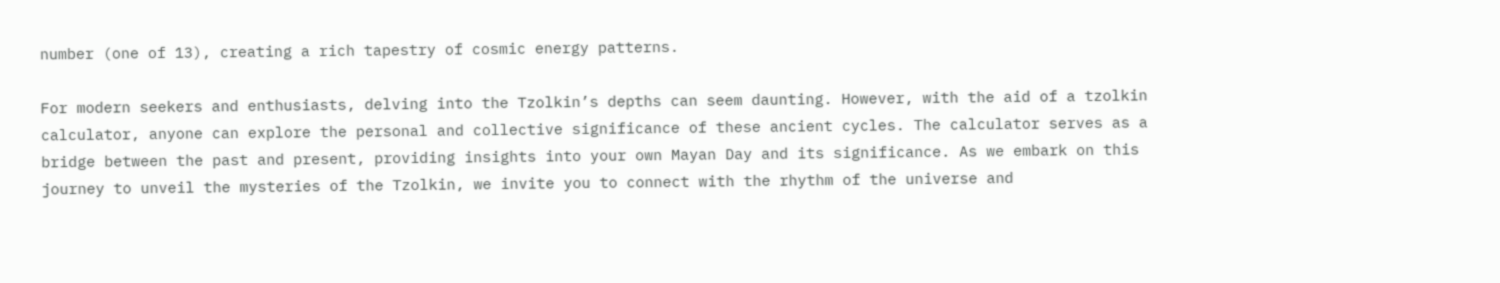number (one of 13), creating a rich tapestry of cosmic energy patterns.

For modern seekers and enthusiasts, delving into the Tzolkin’s depths can seem daunting. However, with the aid of a tzolkin calculator, anyone can explore the personal and collective significance of these ancient cycles. The calculator serves as a bridge between the past and present, providing insights into your own Mayan Day and its significance. As we embark on this journey to unveil the mysteries of the Tzolkin, we invite you to connect with the rhythm of the universe and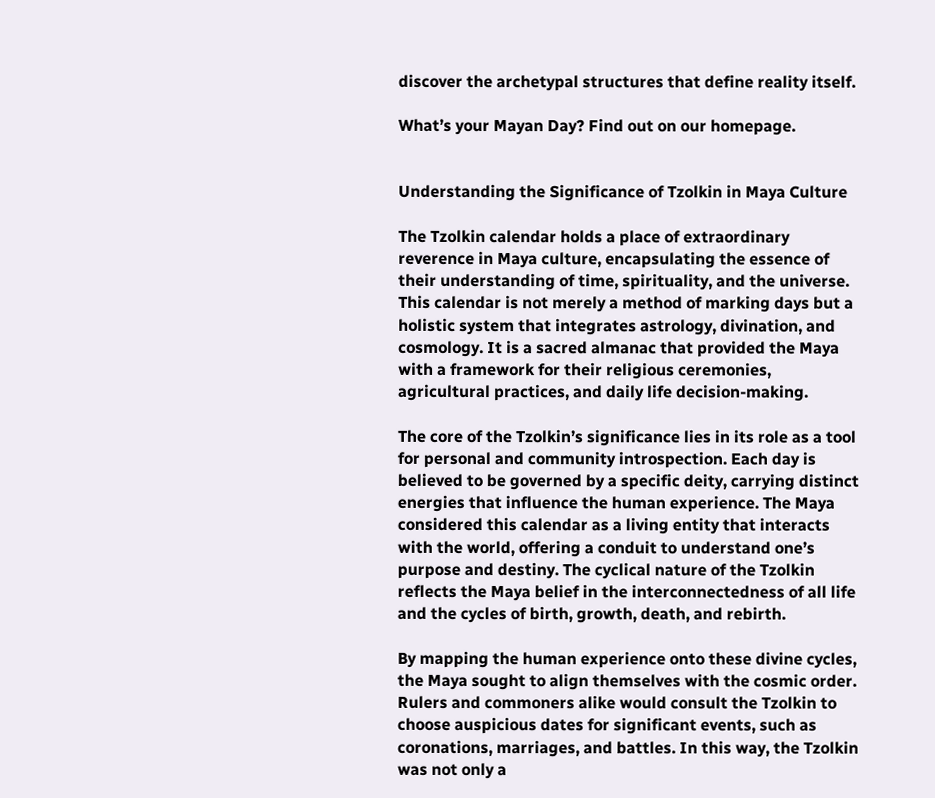discover the archetypal structures that define reality itself.

What’s your Mayan Day? Find out on our homepage.


Understanding the Significance of Tzolkin in Maya Culture

The Tzolkin calendar holds a place of extraordinary reverence in Maya culture, encapsulating the essence of their understanding of time, spirituality, and the universe. This calendar is not merely a method of marking days but a holistic system that integrates astrology, divination, and cosmology. It is a sacred almanac that provided the Maya with a framework for their religious ceremonies, agricultural practices, and daily life decision-making.

The core of the Tzolkin’s significance lies in its role as a tool for personal and community introspection. Each day is believed to be governed by a specific deity, carrying distinct energies that influence the human experience. The Maya considered this calendar as a living entity that interacts with the world, offering a conduit to understand one’s purpose and destiny. The cyclical nature of the Tzolkin reflects the Maya belief in the interconnectedness of all life and the cycles of birth, growth, death, and rebirth.

By mapping the human experience onto these divine cycles, the Maya sought to align themselves with the cosmic order. Rulers and commoners alike would consult the Tzolkin to choose auspicious dates for significant events, such as coronations, marriages, and battles. In this way, the Tzolkin was not only a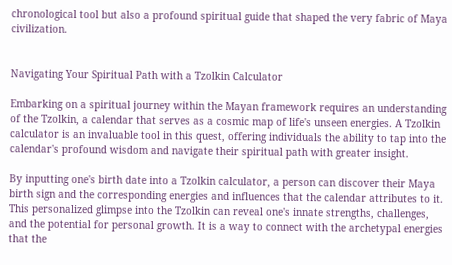chronological tool but also a profound spiritual guide that shaped the very fabric of Maya civilization.


Navigating Your Spiritual Path with a Tzolkin Calculator

Embarking on a spiritual journey within the Mayan framework requires an understanding of the Tzolkin, a calendar that serves as a cosmic map of life's unseen energies. A Tzolkin calculator is an invaluable tool in this quest, offering individuals the ability to tap into the calendar's profound wisdom and navigate their spiritual path with greater insight.

By inputting one's birth date into a Tzolkin calculator, a person can discover their Maya birth sign and the corresponding energies and influences that the calendar attributes to it. This personalized glimpse into the Tzolkin can reveal one's innate strengths, challenges, and the potential for personal growth. It is a way to connect with the archetypal energies that the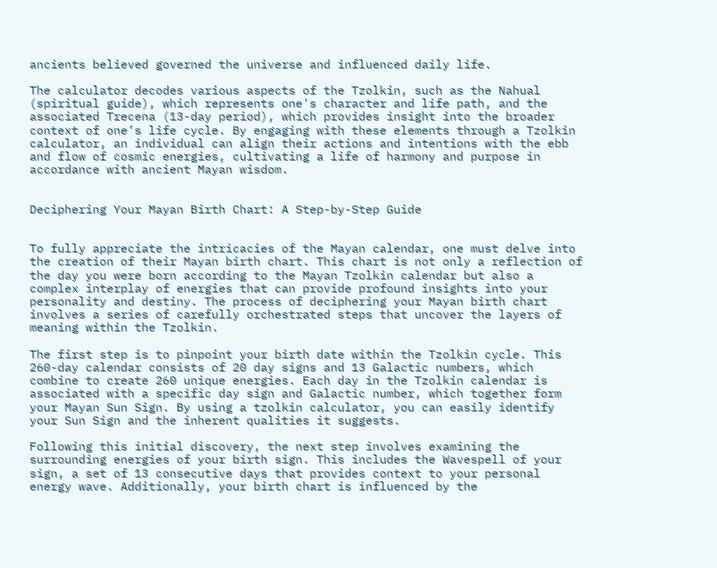ancients believed governed the universe and influenced daily life.

The calculator decodes various aspects of the Tzolkin, such as the Nahual (spiritual guide), which represents one's character and life path, and the associated Trecena (13-day period), which provides insight into the broader context of one’s life cycle. By engaging with these elements through a Tzolkin calculator, an individual can align their actions and intentions with the ebb and flow of cosmic energies, cultivating a life of harmony and purpose in accordance with ancient Mayan wisdom.


Deciphering Your Mayan Birth Chart: A Step-by-Step Guide


To fully appreciate the intricacies of the Mayan calendar, one must delve into the creation of their Mayan birth chart. This chart is not only a reflection of the day you were born according to the Mayan Tzolkin calendar but also a complex interplay of energies that can provide profound insights into your personality and destiny. The process of deciphering your Mayan birth chart involves a series of carefully orchestrated steps that uncover the layers of meaning within the Tzolkin.

The first step is to pinpoint your birth date within the Tzolkin cycle. This 260-day calendar consists of 20 day signs and 13 Galactic numbers, which combine to create 260 unique energies. Each day in the Tzolkin calendar is associated with a specific day sign and Galactic number, which together form your Mayan Sun Sign. By using a tzolkin calculator, you can easily identify your Sun Sign and the inherent qualities it suggests.

Following this initial discovery, the next step involves examining the surrounding energies of your birth sign. This includes the Wavespell of your sign, a set of 13 consecutive days that provides context to your personal energy wave. Additionally, your birth chart is influenced by the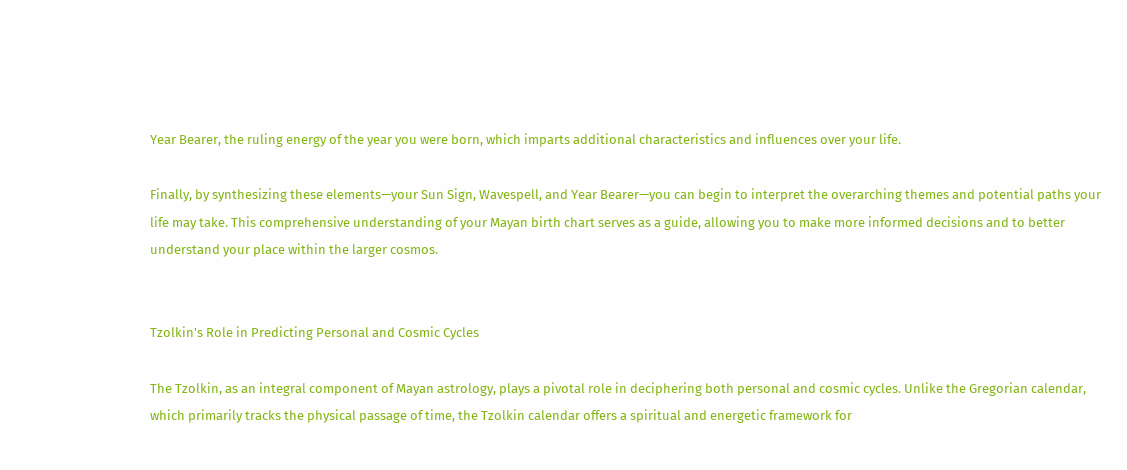Year Bearer, the ruling energy of the year you were born, which imparts additional characteristics and influences over your life.

Finally, by synthesizing these elements—your Sun Sign, Wavespell, and Year Bearer—you can begin to interpret the overarching themes and potential paths your life may take. This comprehensive understanding of your Mayan birth chart serves as a guide, allowing you to make more informed decisions and to better understand your place within the larger cosmos.


Tzolkin's Role in Predicting Personal and Cosmic Cycles

The Tzolkin, as an integral component of Mayan astrology, plays a pivotal role in deciphering both personal and cosmic cycles. Unlike the Gregorian calendar, which primarily tracks the physical passage of time, the Tzolkin calendar offers a spiritual and energetic framework for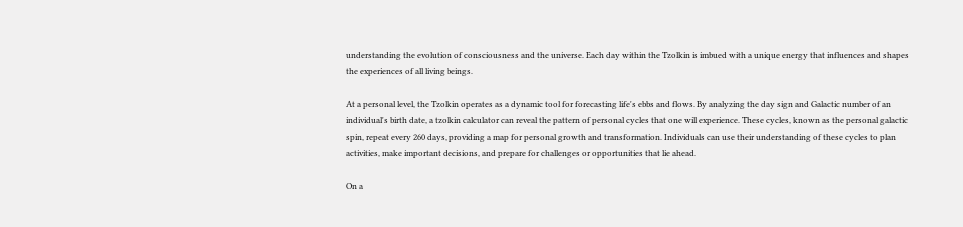understanding the evolution of consciousness and the universe. Each day within the Tzolkin is imbued with a unique energy that influences and shapes the experiences of all living beings.

At a personal level, the Tzolkin operates as a dynamic tool for forecasting life's ebbs and flows. By analyzing the day sign and Galactic number of an individual's birth date, a tzolkin calculator can reveal the pattern of personal cycles that one will experience. These cycles, known as the personal galactic spin, repeat every 260 days, providing a map for personal growth and transformation. Individuals can use their understanding of these cycles to plan activities, make important decisions, and prepare for challenges or opportunities that lie ahead.

On a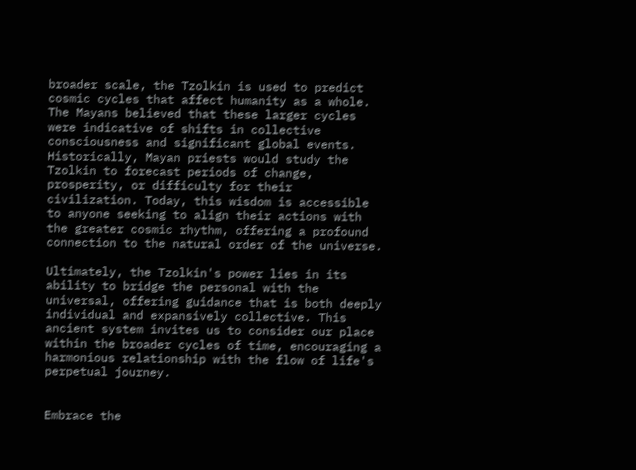broader scale, the Tzolkin is used to predict cosmic cycles that affect humanity as a whole. The Mayans believed that these larger cycles were indicative of shifts in collective consciousness and significant global events. Historically, Mayan priests would study the Tzolkin to forecast periods of change, prosperity, or difficulty for their civilization. Today, this wisdom is accessible to anyone seeking to align their actions with the greater cosmic rhythm, offering a profound connection to the natural order of the universe.

Ultimately, the Tzolkin's power lies in its ability to bridge the personal with the universal, offering guidance that is both deeply individual and expansively collective. This ancient system invites us to consider our place within the broader cycles of time, encouraging a harmonious relationship with the flow of life's perpetual journey.


Embrace the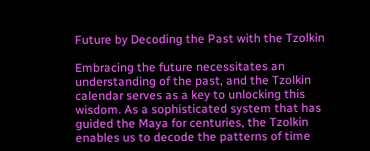Future by Decoding the Past with the Tzolkin

Embracing the future necessitates an understanding of the past, and the Tzolkin calendar serves as a key to unlocking this wisdom. As a sophisticated system that has guided the Maya for centuries, the Tzolkin enables us to decode the patterns of time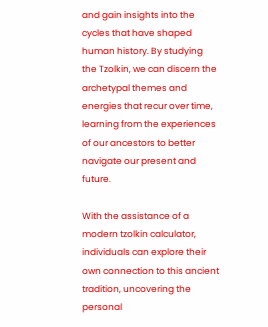and gain insights into the cycles that have shaped human history. By studying the Tzolkin, we can discern the archetypal themes and energies that recur over time, learning from the experiences of our ancestors to better navigate our present and future.

With the assistance of a modern tzolkin calculator, individuals can explore their own connection to this ancient tradition, uncovering the personal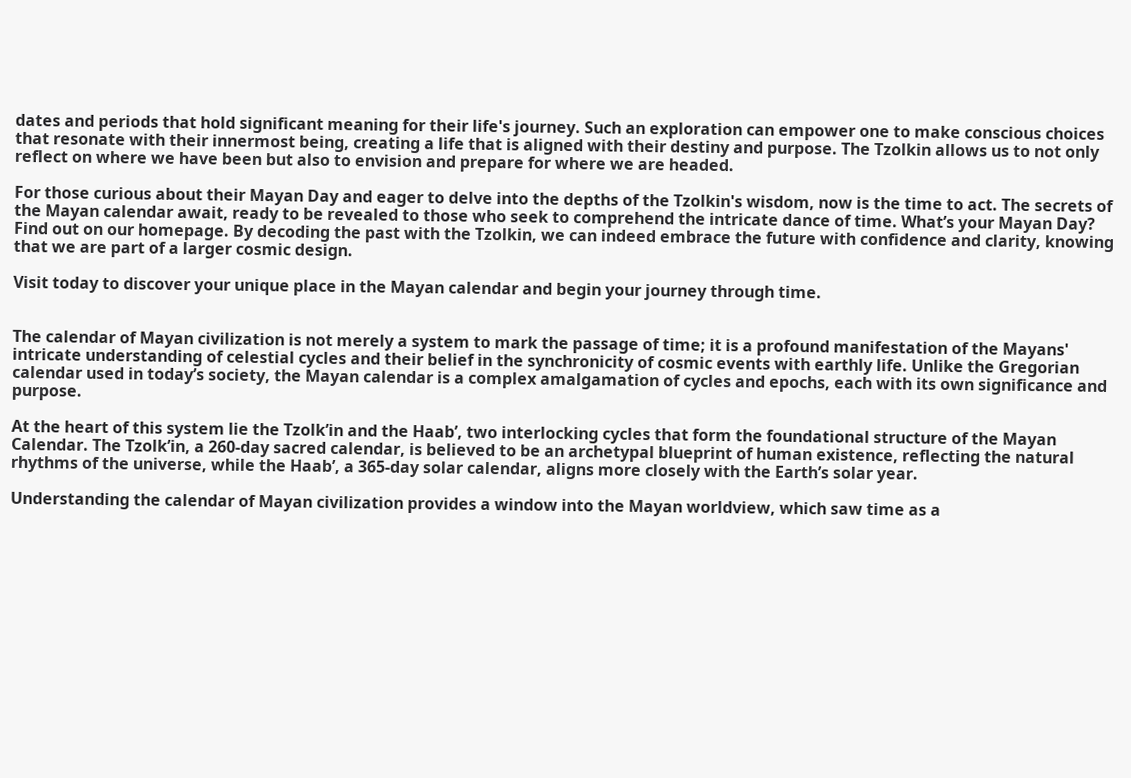dates and periods that hold significant meaning for their life's journey. Such an exploration can empower one to make conscious choices that resonate with their innermost being, creating a life that is aligned with their destiny and purpose. The Tzolkin allows us to not only reflect on where we have been but also to envision and prepare for where we are headed.

For those curious about their Mayan Day and eager to delve into the depths of the Tzolkin's wisdom, now is the time to act. The secrets of the Mayan calendar await, ready to be revealed to those who seek to comprehend the intricate dance of time. What’s your Mayan Day? Find out on our homepage. By decoding the past with the Tzolkin, we can indeed embrace the future with confidence and clarity, knowing that we are part of a larger cosmic design.

Visit today to discover your unique place in the Mayan calendar and begin your journey through time.


The calendar of Mayan civilization is not merely a system to mark the passage of time; it is a profound manifestation of the Mayans' intricate understanding of celestial cycles and their belief in the synchronicity of cosmic events with earthly life. Unlike the Gregorian calendar used in today’s society, the Mayan calendar is a complex amalgamation of cycles and epochs, each with its own significance and purpose.

At the heart of this system lie the Tzolk’in and the Haab’, two interlocking cycles that form the foundational structure of the Mayan Calendar. The Tzolk’in, a 260-day sacred calendar, is believed to be an archetypal blueprint of human existence, reflecting the natural rhythms of the universe, while the Haab’, a 365-day solar calendar, aligns more closely with the Earth’s solar year.

Understanding the calendar of Mayan civilization provides a window into the Mayan worldview, which saw time as a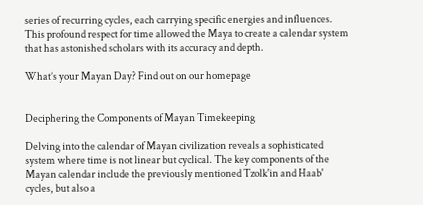series of recurring cycles, each carrying specific energies and influences. This profound respect for time allowed the Maya to create a calendar system that has astonished scholars with its accuracy and depth.

What’s your Mayan Day? Find out on our homepage


Deciphering the Components of Mayan Timekeeping

Delving into the calendar of Mayan civilization reveals a sophisticated system where time is not linear but cyclical. The key components of the Mayan calendar include the previously mentioned Tzolk'in and Haab' cycles, but also a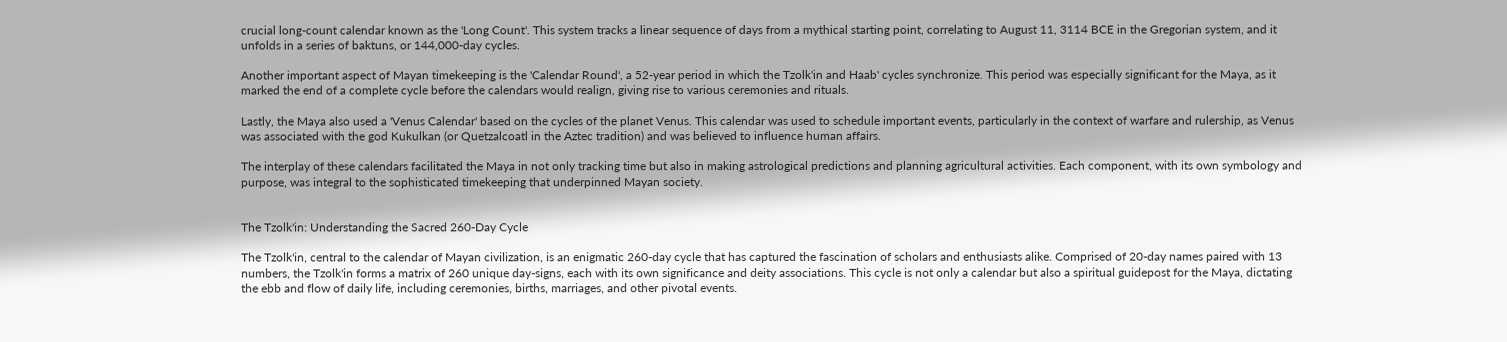crucial long-count calendar known as the 'Long Count'. This system tracks a linear sequence of days from a mythical starting point, correlating to August 11, 3114 BCE in the Gregorian system, and it unfolds in a series of baktuns, or 144,000-day cycles.

Another important aspect of Mayan timekeeping is the 'Calendar Round', a 52-year period in which the Tzolk'in and Haab' cycles synchronize. This period was especially significant for the Maya, as it marked the end of a complete cycle before the calendars would realign, giving rise to various ceremonies and rituals.

Lastly, the Maya also used a 'Venus Calendar' based on the cycles of the planet Venus. This calendar was used to schedule important events, particularly in the context of warfare and rulership, as Venus was associated with the god Kukulkan (or Quetzalcoatl in the Aztec tradition) and was believed to influence human affairs.

The interplay of these calendars facilitated the Maya in not only tracking time but also in making astrological predictions and planning agricultural activities. Each component, with its own symbology and purpose, was integral to the sophisticated timekeeping that underpinned Mayan society.


The Tzolk'in: Understanding the Sacred 260-Day Cycle

The Tzolk'in, central to the calendar of Mayan civilization, is an enigmatic 260-day cycle that has captured the fascination of scholars and enthusiasts alike. Comprised of 20-day names paired with 13 numbers, the Tzolk'in forms a matrix of 260 unique day-signs, each with its own significance and deity associations. This cycle is not only a calendar but also a spiritual guidepost for the Maya, dictating the ebb and flow of daily life, including ceremonies, births, marriages, and other pivotal events.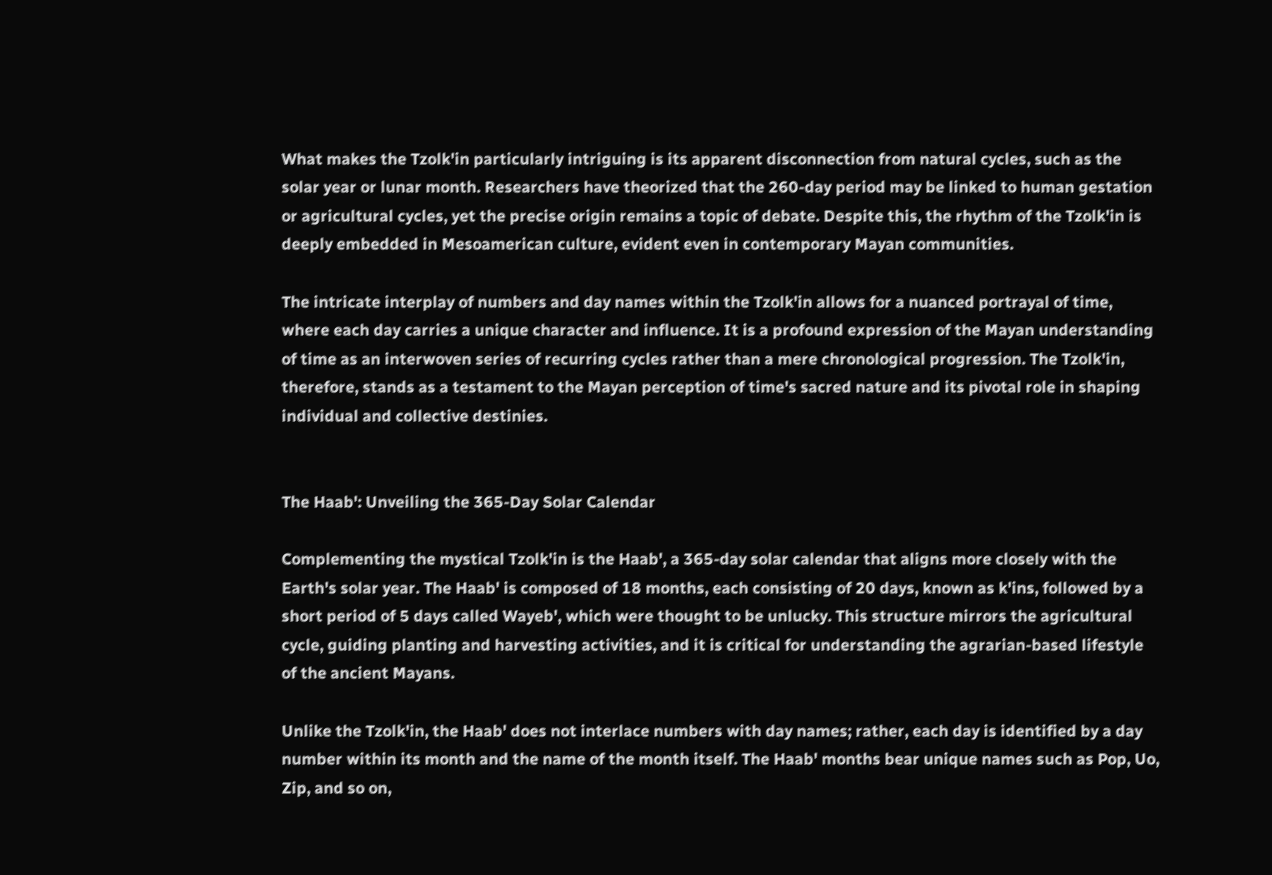What makes the Tzolk'in particularly intriguing is its apparent disconnection from natural cycles, such as the solar year or lunar month. Researchers have theorized that the 260-day period may be linked to human gestation or agricultural cycles, yet the precise origin remains a topic of debate. Despite this, the rhythm of the Tzolk'in is deeply embedded in Mesoamerican culture, evident even in contemporary Mayan communities.

The intricate interplay of numbers and day names within the Tzolk'in allows for a nuanced portrayal of time, where each day carries a unique character and influence. It is a profound expression of the Mayan understanding of time as an interwoven series of recurring cycles rather than a mere chronological progression. The Tzolk'in, therefore, stands as a testament to the Mayan perception of time's sacred nature and its pivotal role in shaping individual and collective destinies.


The Haab': Unveiling the 365-Day Solar Calendar

Complementing the mystical Tzolk'in is the Haab', a 365-day solar calendar that aligns more closely with the Earth's solar year. The Haab' is composed of 18 months, each consisting of 20 days, known as k'ins, followed by a short period of 5 days called Wayeb', which were thought to be unlucky. This structure mirrors the agricultural cycle, guiding planting and harvesting activities, and it is critical for understanding the agrarian-based lifestyle of the ancient Mayans.

Unlike the Tzolk'in, the Haab' does not interlace numbers with day names; rather, each day is identified by a day number within its month and the name of the month itself. The Haab' months bear unique names such as Pop, Uo, Zip, and so on,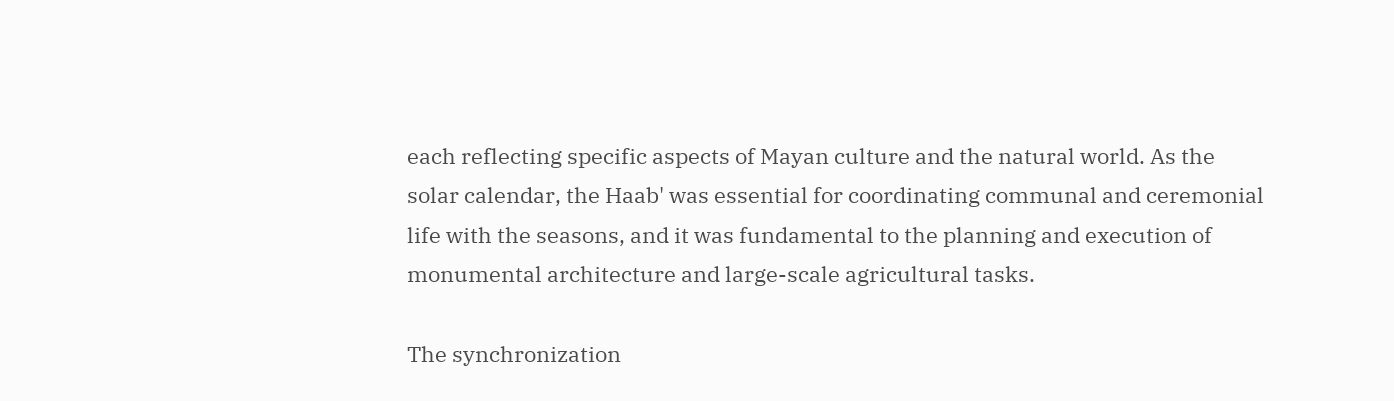each reflecting specific aspects of Mayan culture and the natural world. As the solar calendar, the Haab' was essential for coordinating communal and ceremonial life with the seasons, and it was fundamental to the planning and execution of monumental architecture and large-scale agricultural tasks.

The synchronization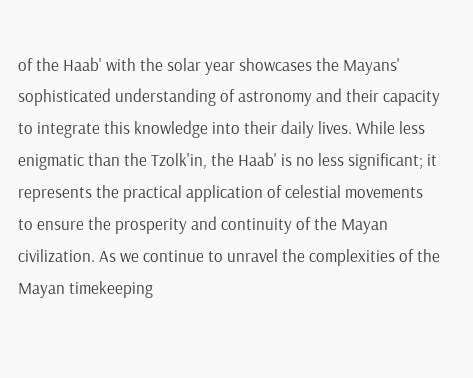of the Haab' with the solar year showcases the Mayans' sophisticated understanding of astronomy and their capacity to integrate this knowledge into their daily lives. While less enigmatic than the Tzolk'in, the Haab' is no less significant; it represents the practical application of celestial movements to ensure the prosperity and continuity of the Mayan civilization. As we continue to unravel the complexities of the Mayan timekeeping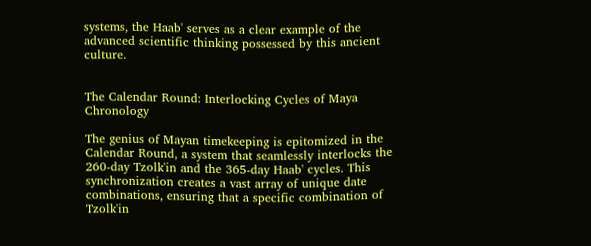systems, the Haab' serves as a clear example of the advanced scientific thinking possessed by this ancient culture.


The Calendar Round: Interlocking Cycles of Maya Chronology

The genius of Mayan timekeeping is epitomized in the Calendar Round, a system that seamlessly interlocks the 260-day Tzolk'in and the 365-day Haab' cycles. This synchronization creates a vast array of unique date combinations, ensuring that a specific combination of Tzolk'in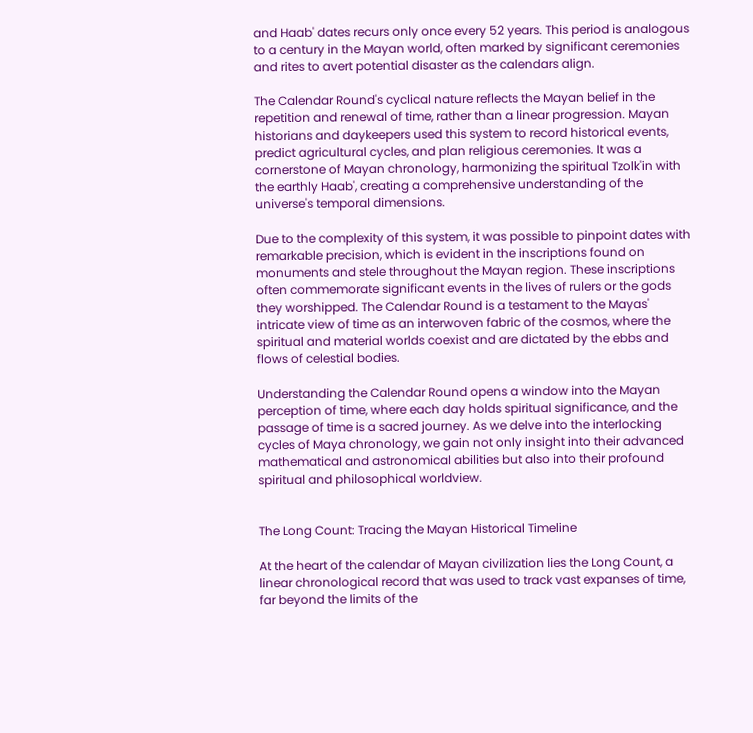and Haab' dates recurs only once every 52 years. This period is analogous to a century in the Mayan world, often marked by significant ceremonies and rites to avert potential disaster as the calendars align.

The Calendar Round's cyclical nature reflects the Mayan belief in the repetition and renewal of time, rather than a linear progression. Mayan historians and daykeepers used this system to record historical events, predict agricultural cycles, and plan religious ceremonies. It was a cornerstone of Mayan chronology, harmonizing the spiritual Tzolk'in with the earthly Haab', creating a comprehensive understanding of the universe's temporal dimensions.

Due to the complexity of this system, it was possible to pinpoint dates with remarkable precision, which is evident in the inscriptions found on monuments and stele throughout the Mayan region. These inscriptions often commemorate significant events in the lives of rulers or the gods they worshipped. The Calendar Round is a testament to the Mayas' intricate view of time as an interwoven fabric of the cosmos, where the spiritual and material worlds coexist and are dictated by the ebbs and flows of celestial bodies.

Understanding the Calendar Round opens a window into the Mayan perception of time, where each day holds spiritual significance, and the passage of time is a sacred journey. As we delve into the interlocking cycles of Maya chronology, we gain not only insight into their advanced mathematical and astronomical abilities but also into their profound spiritual and philosophical worldview.


The Long Count: Tracing the Mayan Historical Timeline

At the heart of the calendar of Mayan civilization lies the Long Count, a linear chronological record that was used to track vast expanses of time, far beyond the limits of the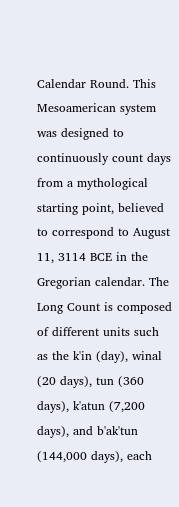Calendar Round. This Mesoamerican system was designed to continuously count days from a mythological starting point, believed to correspond to August 11, 3114 BCE in the Gregorian calendar. The Long Count is composed of different units such as the k'in (day), winal (20 days), tun (360 days), k'atun (7,200 days), and b'ak'tun (144,000 days), each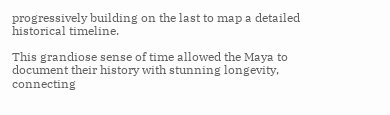progressively building on the last to map a detailed historical timeline.

This grandiose sense of time allowed the Maya to document their history with stunning longevity, connecting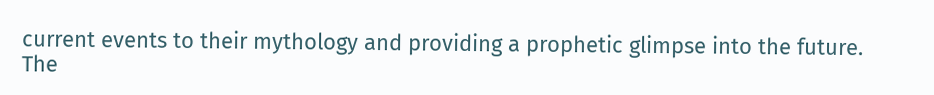current events to their mythology and providing a prophetic glimpse into the future. The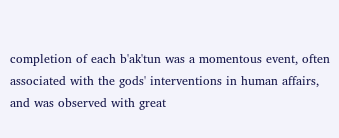completion of each b'ak'tun was a momentous event, often associated with the gods' interventions in human affairs, and was observed with great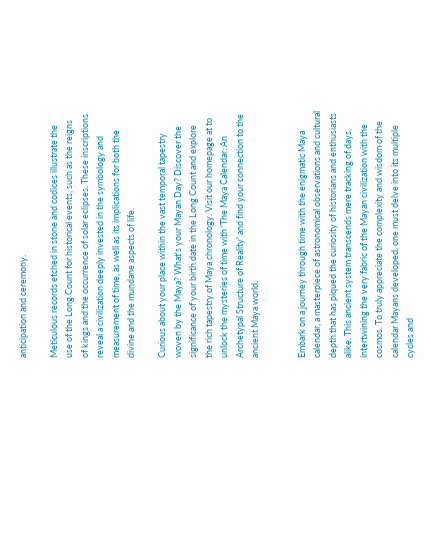anticipation and ceremony.

Meticulous records etched in stone and codices illustrate the use of the Long Count for historical events, such as the reigns of kings and the occurrence of solar eclipses. These inscriptions reveal a civilization deeply invested in the symbology and measurement of time, as well as its implications for both the divine and the mundane aspects of life.

Curious about your place within the vast temporal tapestry woven by the Maya? What's your Mayan Day? Discover the significance of your birth date in the Long Count and explore the rich tapestry of Maya chronology. Visit our homepage at to unlock the mysteries of time with 'The Maya Calendar: An Archetypal Structure of Reality' and find your connection to the ancient Maya world.


Embark on a journey through time with the enigmatic Maya calendar, a masterpiece of astronomical observations and cultural depth that has piqued the curiosity of historians and enthusiasts alike. This ancient system transcends mere tracking of days, intertwining the very fabric of the Mayan civilization with the cosmos. To truly appreciate the complexity and wisdom of the calendar Mayans developed, one must delve into its multiple cycles and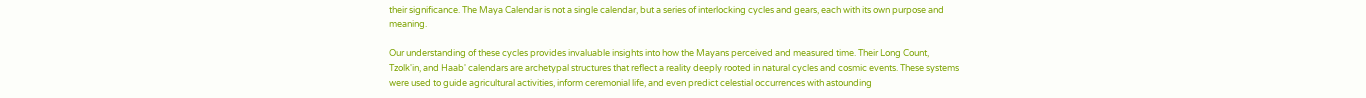their significance. The Maya Calendar is not a single calendar, but a series of interlocking cycles and gears, each with its own purpose and meaning.

Our understanding of these cycles provides invaluable insights into how the Mayans perceived and measured time. Their Long Count, Tzolk'in, and Haab' calendars are archetypal structures that reflect a reality deeply rooted in natural cycles and cosmic events. These systems were used to guide agricultural activities, inform ceremonial life, and even predict celestial occurrences with astounding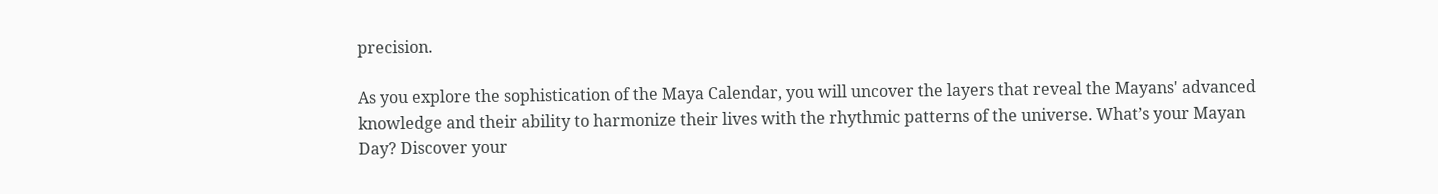precision.

As you explore the sophistication of the Maya Calendar, you will uncover the layers that reveal the Mayans' advanced knowledge and their ability to harmonize their lives with the rhythmic patterns of the universe. What’s your Mayan Day? Discover your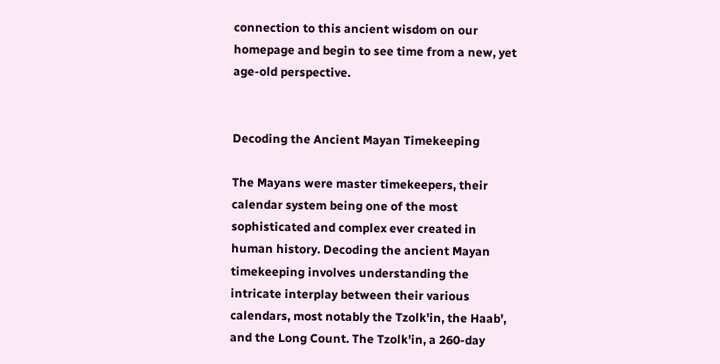connection to this ancient wisdom on our homepage and begin to see time from a new, yet age-old perspective.


Decoding the Ancient Mayan Timekeeping

The Mayans were master timekeepers, their calendar system being one of the most sophisticated and complex ever created in human history. Decoding the ancient Mayan timekeeping involves understanding the intricate interplay between their various calendars, most notably the Tzolk'in, the Haab', and the Long Count. The Tzolk'in, a 260-day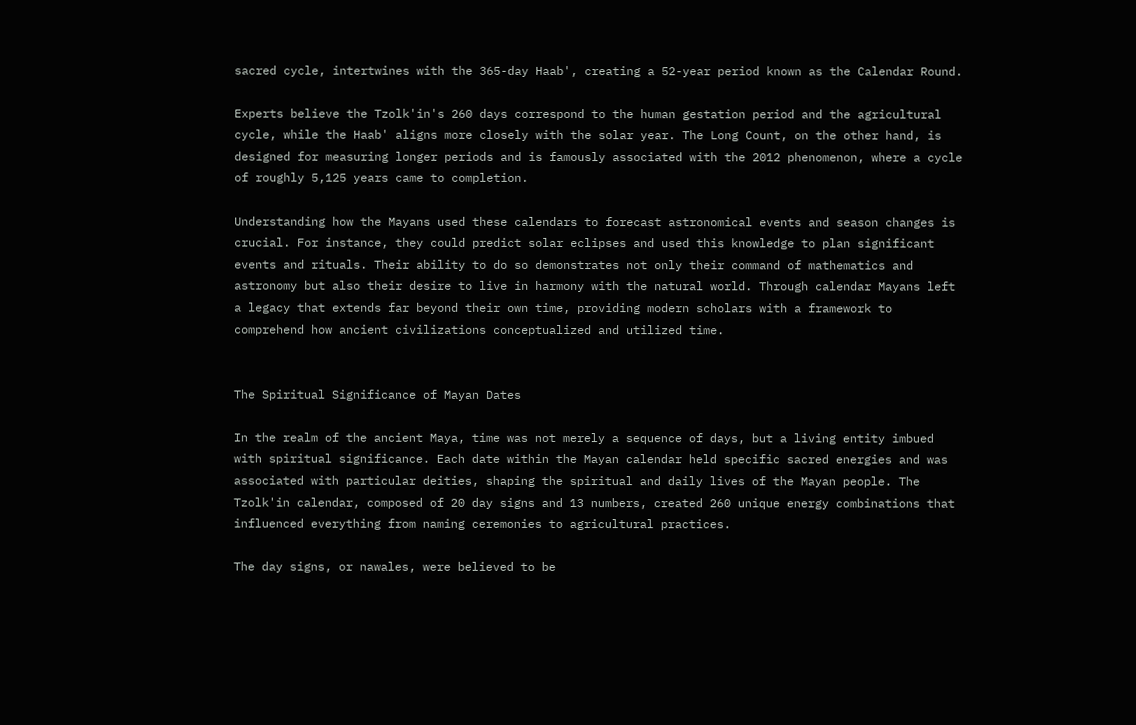sacred cycle, intertwines with the 365-day Haab', creating a 52-year period known as the Calendar Round.

Experts believe the Tzolk'in's 260 days correspond to the human gestation period and the agricultural cycle, while the Haab' aligns more closely with the solar year. The Long Count, on the other hand, is designed for measuring longer periods and is famously associated with the 2012 phenomenon, where a cycle of roughly 5,125 years came to completion.

Understanding how the Mayans used these calendars to forecast astronomical events and season changes is crucial. For instance, they could predict solar eclipses and used this knowledge to plan significant events and rituals. Their ability to do so demonstrates not only their command of mathematics and astronomy but also their desire to live in harmony with the natural world. Through calendar Mayans left a legacy that extends far beyond their own time, providing modern scholars with a framework to comprehend how ancient civilizations conceptualized and utilized time.


The Spiritual Significance of Mayan Dates

In the realm of the ancient Maya, time was not merely a sequence of days, but a living entity imbued with spiritual significance. Each date within the Mayan calendar held specific sacred energies and was associated with particular deities, shaping the spiritual and daily lives of the Mayan people. The Tzolk'in calendar, composed of 20 day signs and 13 numbers, created 260 unique energy combinations that influenced everything from naming ceremonies to agricultural practices.

The day signs, or nawales, were believed to be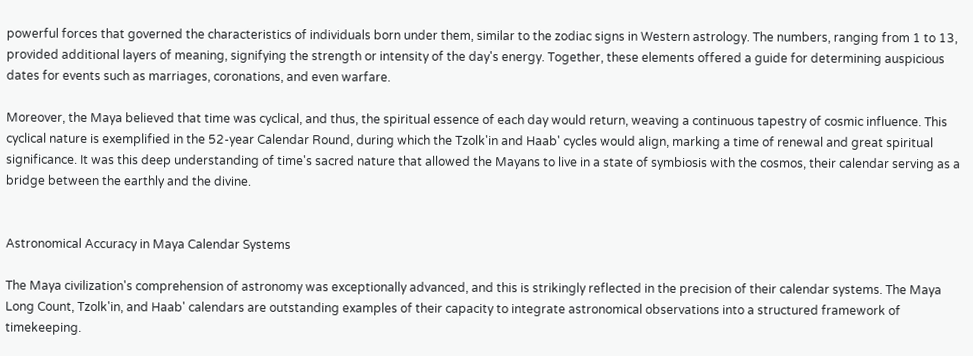powerful forces that governed the characteristics of individuals born under them, similar to the zodiac signs in Western astrology. The numbers, ranging from 1 to 13, provided additional layers of meaning, signifying the strength or intensity of the day's energy. Together, these elements offered a guide for determining auspicious dates for events such as marriages, coronations, and even warfare.

Moreover, the Maya believed that time was cyclical, and thus, the spiritual essence of each day would return, weaving a continuous tapestry of cosmic influence. This cyclical nature is exemplified in the 52-year Calendar Round, during which the Tzolk'in and Haab' cycles would align, marking a time of renewal and great spiritual significance. It was this deep understanding of time's sacred nature that allowed the Mayans to live in a state of symbiosis with the cosmos, their calendar serving as a bridge between the earthly and the divine.


Astronomical Accuracy in Maya Calendar Systems

The Maya civilization's comprehension of astronomy was exceptionally advanced, and this is strikingly reflected in the precision of their calendar systems. The Maya Long Count, Tzolk'in, and Haab' calendars are outstanding examples of their capacity to integrate astronomical observations into a structured framework of timekeeping.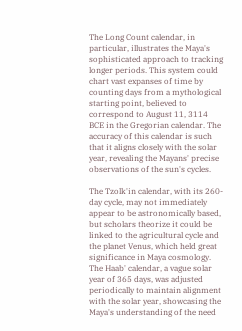The Long Count calendar, in particular, illustrates the Maya's sophisticated approach to tracking longer periods. This system could chart vast expanses of time by counting days from a mythological starting point, believed to correspond to August 11, 3114 BCE in the Gregorian calendar. The accuracy of this calendar is such that it aligns closely with the solar year, revealing the Mayans' precise observations of the sun's cycles.

The Tzolk'in calendar, with its 260-day cycle, may not immediately appear to be astronomically based, but scholars theorize it could be linked to the agricultural cycle and the planet Venus, which held great significance in Maya cosmology. The Haab' calendar, a vague solar year of 365 days, was adjusted periodically to maintain alignment with the solar year, showcasing the Maya's understanding of the need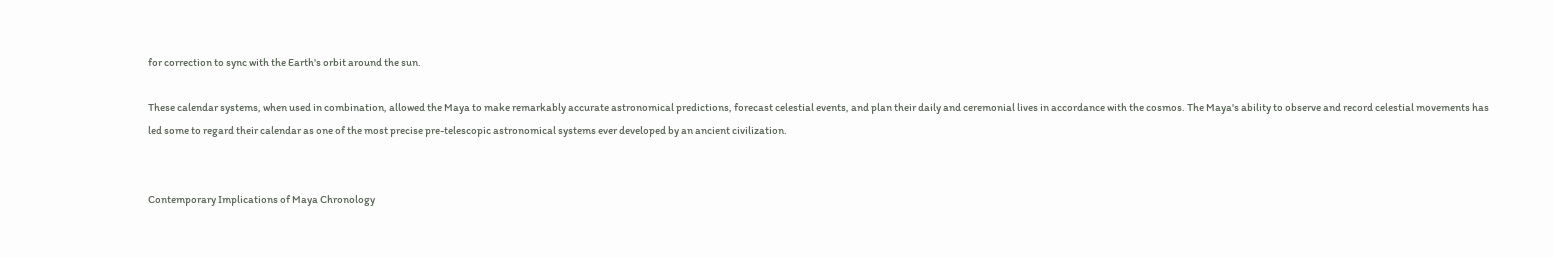for correction to sync with the Earth's orbit around the sun.

These calendar systems, when used in combination, allowed the Maya to make remarkably accurate astronomical predictions, forecast celestial events, and plan their daily and ceremonial lives in accordance with the cosmos. The Maya's ability to observe and record celestial movements has led some to regard their calendar as one of the most precise pre-telescopic astronomical systems ever developed by an ancient civilization.


Contemporary Implications of Maya Chronology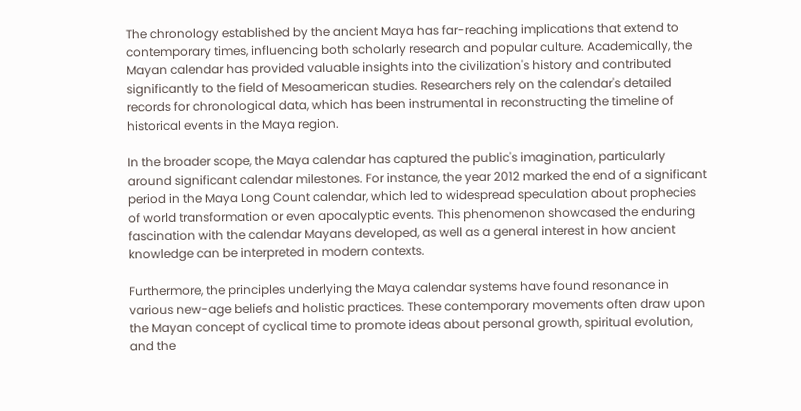The chronology established by the ancient Maya has far-reaching implications that extend to contemporary times, influencing both scholarly research and popular culture. Academically, the Mayan calendar has provided valuable insights into the civilization's history and contributed significantly to the field of Mesoamerican studies. Researchers rely on the calendar's detailed records for chronological data, which has been instrumental in reconstructing the timeline of historical events in the Maya region.

In the broader scope, the Maya calendar has captured the public's imagination, particularly around significant calendar milestones. For instance, the year 2012 marked the end of a significant period in the Maya Long Count calendar, which led to widespread speculation about prophecies of world transformation or even apocalyptic events. This phenomenon showcased the enduring fascination with the calendar Mayans developed, as well as a general interest in how ancient knowledge can be interpreted in modern contexts.

Furthermore, the principles underlying the Maya calendar systems have found resonance in various new-age beliefs and holistic practices. These contemporary movements often draw upon the Mayan concept of cyclical time to promote ideas about personal growth, spiritual evolution, and the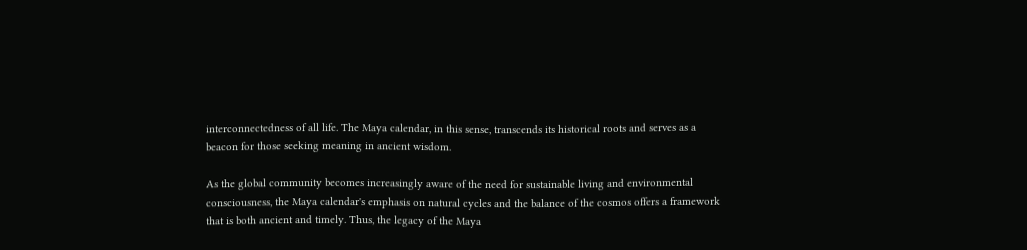interconnectedness of all life. The Maya calendar, in this sense, transcends its historical roots and serves as a beacon for those seeking meaning in ancient wisdom.

As the global community becomes increasingly aware of the need for sustainable living and environmental consciousness, the Maya calendar's emphasis on natural cycles and the balance of the cosmos offers a framework that is both ancient and timely. Thus, the legacy of the Maya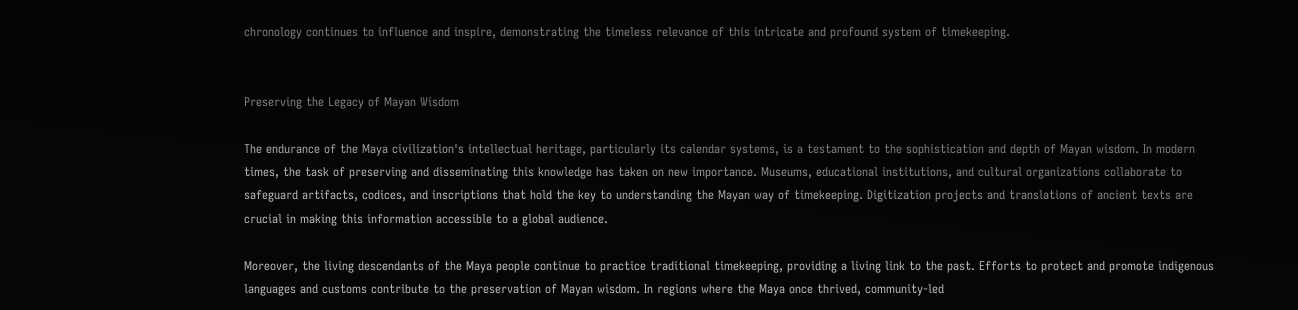chronology continues to influence and inspire, demonstrating the timeless relevance of this intricate and profound system of timekeeping.


Preserving the Legacy of Mayan Wisdom

The endurance of the Maya civilization's intellectual heritage, particularly its calendar systems, is a testament to the sophistication and depth of Mayan wisdom. In modern times, the task of preserving and disseminating this knowledge has taken on new importance. Museums, educational institutions, and cultural organizations collaborate to safeguard artifacts, codices, and inscriptions that hold the key to understanding the Mayan way of timekeeping. Digitization projects and translations of ancient texts are crucial in making this information accessible to a global audience.

Moreover, the living descendants of the Maya people continue to practice traditional timekeeping, providing a living link to the past. Efforts to protect and promote indigenous languages and customs contribute to the preservation of Mayan wisdom. In regions where the Maya once thrived, community-led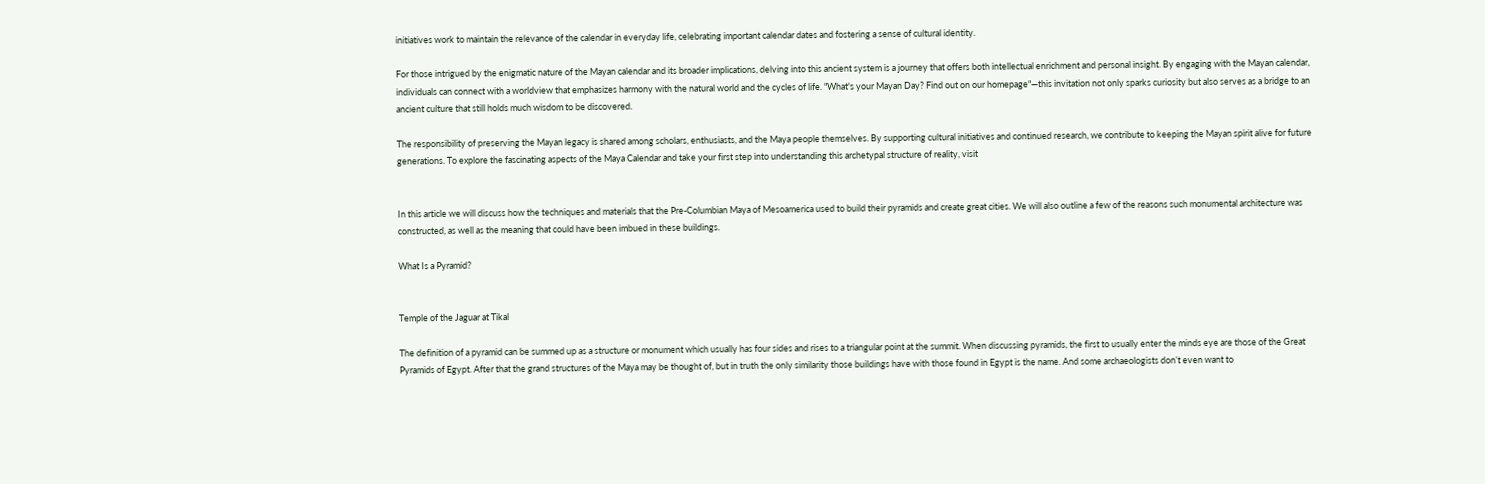initiatives work to maintain the relevance of the calendar in everyday life, celebrating important calendar dates and fostering a sense of cultural identity.

For those intrigued by the enigmatic nature of the Mayan calendar and its broader implications, delving into this ancient system is a journey that offers both intellectual enrichment and personal insight. By engaging with the Mayan calendar, individuals can connect with a worldview that emphasizes harmony with the natural world and the cycles of life. "What's your Mayan Day? Find out on our homepage"—this invitation not only sparks curiosity but also serves as a bridge to an ancient culture that still holds much wisdom to be discovered.

The responsibility of preserving the Mayan legacy is shared among scholars, enthusiasts, and the Maya people themselves. By supporting cultural initiatives and continued research, we contribute to keeping the Mayan spirit alive for future generations. To explore the fascinating aspects of the Maya Calendar and take your first step into understanding this archetypal structure of reality, visit


In this article we will discuss how the techniques and materials that the Pre-Columbian Maya of Mesoamerica used to build their pyramids and create great cities. We will also outline a few of the reasons such monumental architecture was constructed, as well as the meaning that could have been imbued in these buildings.

What Is a Pyramid?


Temple of the Jaguar at Tikal

The definition of a pyramid can be summed up as a structure or monument which usually has four sides and rises to a triangular point at the summit. When discussing pyramids, the first to usually enter the minds eye are those of the Great Pyramids of Egypt. After that the grand structures of the Maya may be thought of, but in truth the only similarity those buildings have with those found in Egypt is the name. And some archaeologists don’t even want to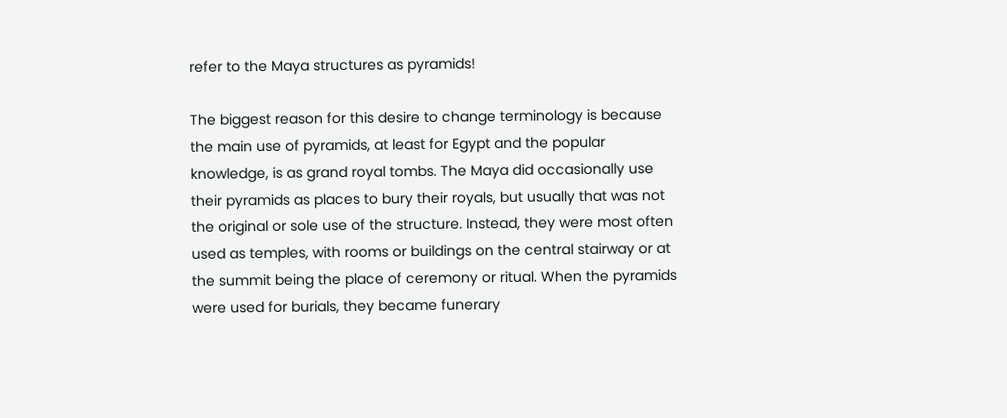refer to the Maya structures as pyramids!

The biggest reason for this desire to change terminology is because the main use of pyramids, at least for Egypt and the popular knowledge, is as grand royal tombs. The Maya did occasionally use their pyramids as places to bury their royals, but usually that was not the original or sole use of the structure. Instead, they were most often used as temples, with rooms or buildings on the central stairway or at the summit being the place of ceremony or ritual. When the pyramids were used for burials, they became funerary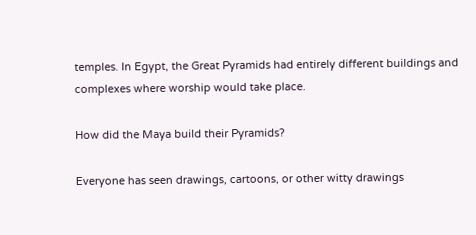temples. In Egypt, the Great Pyramids had entirely different buildings and complexes where worship would take place.

How did the Maya build their Pyramids?

Everyone has seen drawings, cartoons, or other witty drawings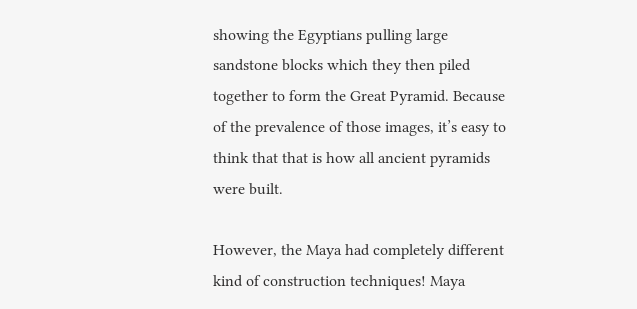showing the Egyptians pulling large sandstone blocks which they then piled together to form the Great Pyramid. Because of the prevalence of those images, it’s easy to think that that is how all ancient pyramids were built.

However, the Maya had completely different kind of construction techniques! Maya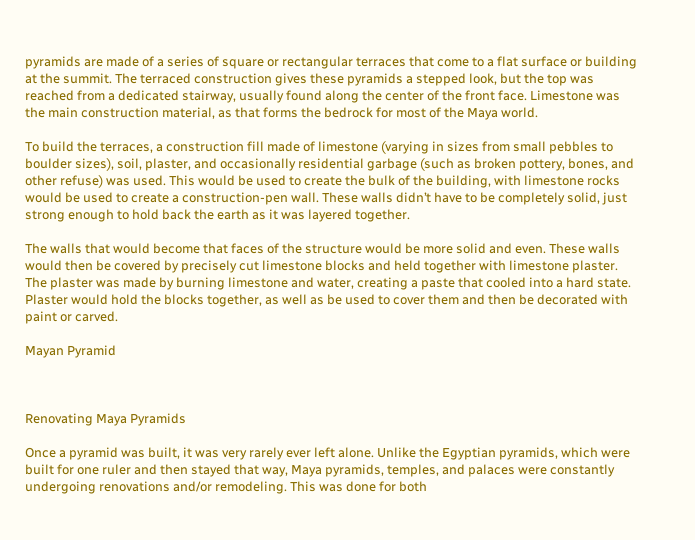pyramids are made of a series of square or rectangular terraces that come to a flat surface or building at the summit. The terraced construction gives these pyramids a stepped look, but the top was reached from a dedicated stairway, usually found along the center of the front face. Limestone was the main construction material, as that forms the bedrock for most of the Maya world.

To build the terraces, a construction fill made of limestone (varying in sizes from small pebbles to boulder sizes), soil, plaster, and occasionally residential garbage (such as broken pottery, bones, and other refuse) was used. This would be used to create the bulk of the building, with limestone rocks would be used to create a construction-pen wall. These walls didn’t have to be completely solid, just strong enough to hold back the earth as it was layered together.

The walls that would become that faces of the structure would be more solid and even. These walls would then be covered by precisely cut limestone blocks and held together with limestone plaster. The plaster was made by burning limestone and water, creating a paste that cooled into a hard state. Plaster would hold the blocks together, as well as be used to cover them and then be decorated with paint or carved.

Mayan Pyramid



Renovating Maya Pyramids

Once a pyramid was built, it was very rarely ever left alone. Unlike the Egyptian pyramids, which were built for one ruler and then stayed that way, Maya pyramids, temples, and palaces were constantly undergoing renovations and/or remodeling. This was done for both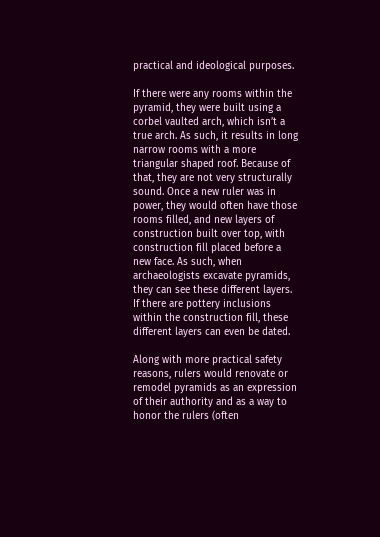practical and ideological purposes.

If there were any rooms within the pyramid, they were built using a corbel vaulted arch, which isn’t a true arch. As such, it results in long narrow rooms with a more triangular shaped roof. Because of that, they are not very structurally sound. Once a new ruler was in power, they would often have those rooms filled, and new layers of construction built over top, with construction fill placed before a new face. As such, when archaeologists excavate pyramids, they can see these different layers. If there are pottery inclusions within the construction fill, these different layers can even be dated.

Along with more practical safety reasons, rulers would renovate or remodel pyramids as an expression of their authority and as a way to honor the rulers (often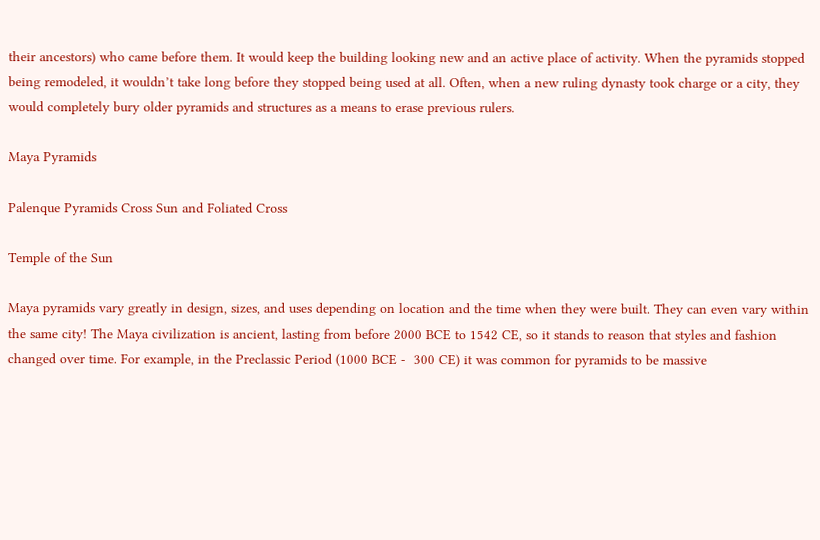their ancestors) who came before them. It would keep the building looking new and an active place of activity. When the pyramids stopped being remodeled, it wouldn’t take long before they stopped being used at all. Often, when a new ruling dynasty took charge or a city, they would completely bury older pyramids and structures as a means to erase previous rulers.

Maya Pyramids

Palenque Pyramids Cross Sun and Foliated Cross

Temple of the Sun

Maya pyramids vary greatly in design, sizes, and uses depending on location and the time when they were built. They can even vary within the same city! The Maya civilization is ancient, lasting from before 2000 BCE to 1542 CE, so it stands to reason that styles and fashion changed over time. For example, in the Preclassic Period (1000 BCE -  300 CE) it was common for pyramids to be massive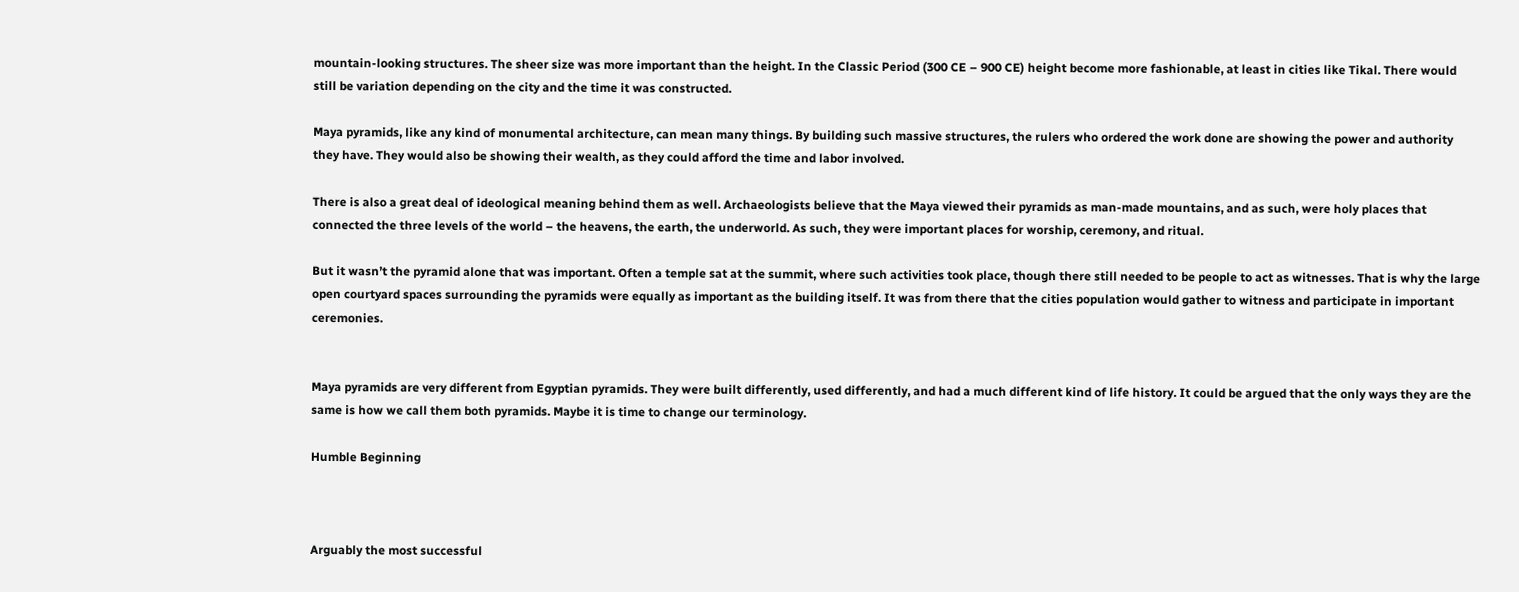mountain-looking structures. The sheer size was more important than the height. In the Classic Period (300 CE – 900 CE) height become more fashionable, at least in cities like Tikal. There would still be variation depending on the city and the time it was constructed.

Maya pyramids, like any kind of monumental architecture, can mean many things. By building such massive structures, the rulers who ordered the work done are showing the power and authority they have. They would also be showing their wealth, as they could afford the time and labor involved.

There is also a great deal of ideological meaning behind them as well. Archaeologists believe that the Maya viewed their pyramids as man-made mountains, and as such, were holy places that connected the three levels of the world – the heavens, the earth, the underworld. As such, they were important places for worship, ceremony, and ritual.

But it wasn’t the pyramid alone that was important. Often a temple sat at the summit, where such activities took place, though there still needed to be people to act as witnesses. That is why the large open courtyard spaces surrounding the pyramids were equally as important as the building itself. It was from there that the cities population would gather to witness and participate in important ceremonies.


Maya pyramids are very different from Egyptian pyramids. They were built differently, used differently, and had a much different kind of life history. It could be argued that the only ways they are the same is how we call them both pyramids. Maybe it is time to change our terminology.

Humble Beginning



Arguably the most successful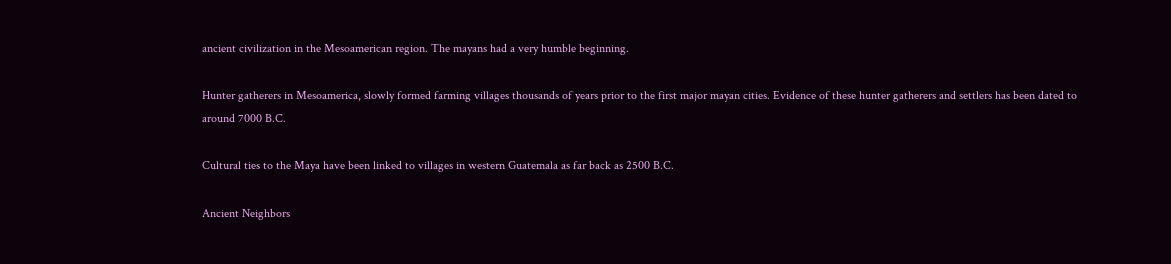ancient civilization in the Mesoamerican region. The mayans had a very humble beginning.

Hunter gatherers in Mesoamerica, slowly formed farming villages thousands of years prior to the first major mayan cities. Evidence of these hunter gatherers and settlers has been dated to around 7000 B.C.

Cultural ties to the Maya have been linked to villages in western Guatemala as far back as 2500 B.C.

Ancient Neighbors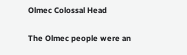Olmec Colossal Head

The Olmec people were an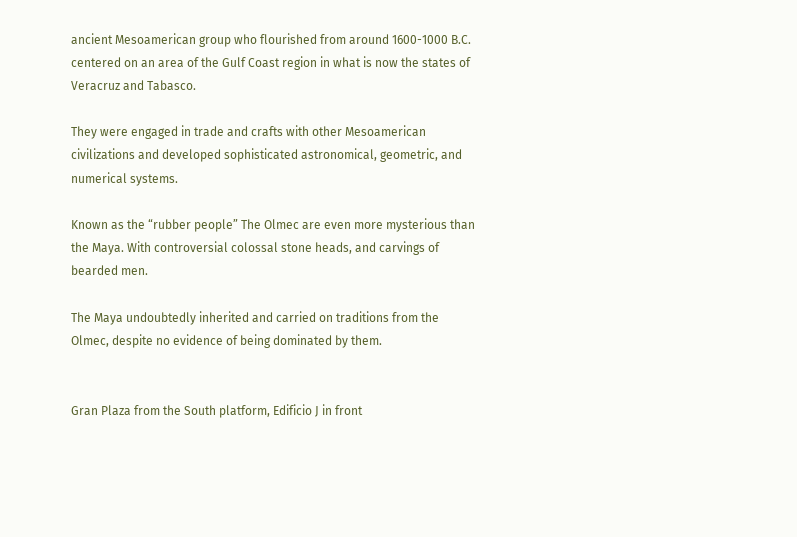ancient Mesoamerican group who flourished from around 1600-1000 B.C. centered on an area of the Gulf Coast region in what is now the states of Veracruz and Tabasco.

They were engaged in trade and crafts with other Mesoamerican civilizations and developed sophisticated astronomical, geometric, and numerical systems.

Known as the “rubber people” The Olmec are even more mysterious than the Maya. With controversial colossal stone heads, and carvings of bearded men.

The Maya undoubtedly inherited and carried on traditions from the Olmec, despite no evidence of being dominated by them.


Gran Plaza from the South platform, Edificio J in front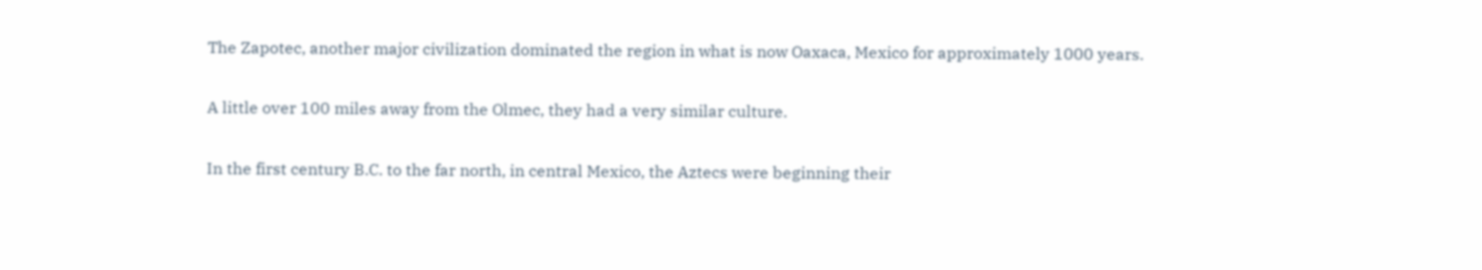The Zapotec, another major civilization dominated the region in what is now Oaxaca, Mexico for approximately 1000 years.

A little over 100 miles away from the Olmec, they had a very similar culture.

In the first century B.C. to the far north, in central Mexico, the Aztecs were beginning their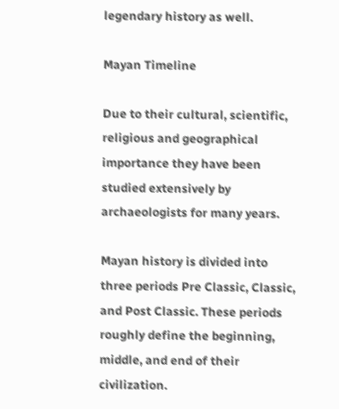legendary history as well.

Mayan Timeline

Due to their cultural, scientific, religious and geographical importance they have been studied extensively by archaeologists for many years.

Mayan history is divided into three periods Pre Classic, Classic, and Post Classic. These periods roughly define the beginning, middle, and end of their civilization.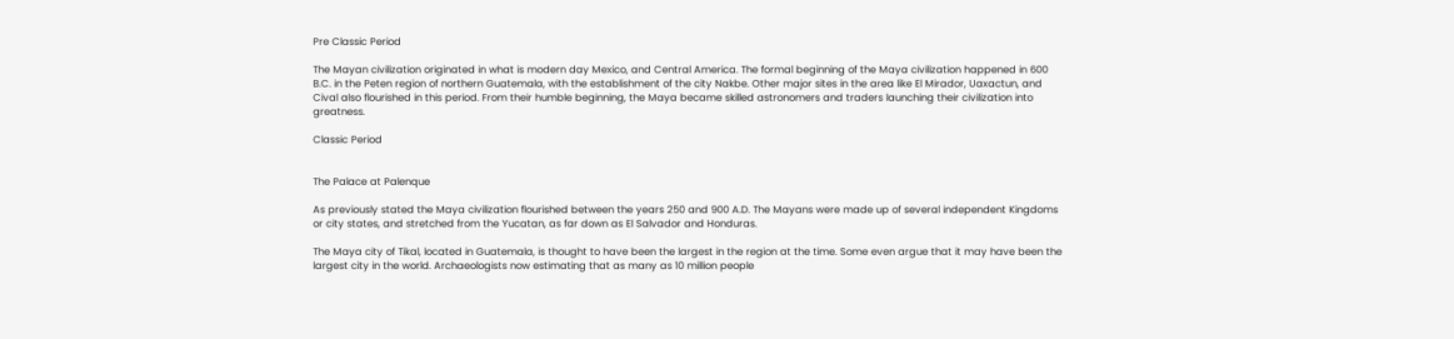Pre Classic Period

The Mayan civilization originated in what is modern day Mexico, and Central America. The formal beginning of the Maya civilization happened in 600 B.C. in the Peten region of northern Guatemala, with the establishment of the city Nakbe. Other major sites in the area like El Mirador, Uaxactun, and Cival also flourished in this period. From their humble beginning, the Maya became skilled astronomers and traders launching their civilization into greatness.

Classic Period


The Palace at Palenque

As previously stated the Maya civilization flourished between the years 250 and 900 A.D. The Mayans were made up of several independent Kingdoms or city states, and stretched from the Yucatan, as far down as El Salvador and Honduras.

The Maya city of Tikal, located in Guatemala, is thought to have been the largest in the region at the time. Some even argue that it may have been the largest city in the world. Archaeologists now estimating that as many as 10 million people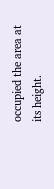occupied the area at its height.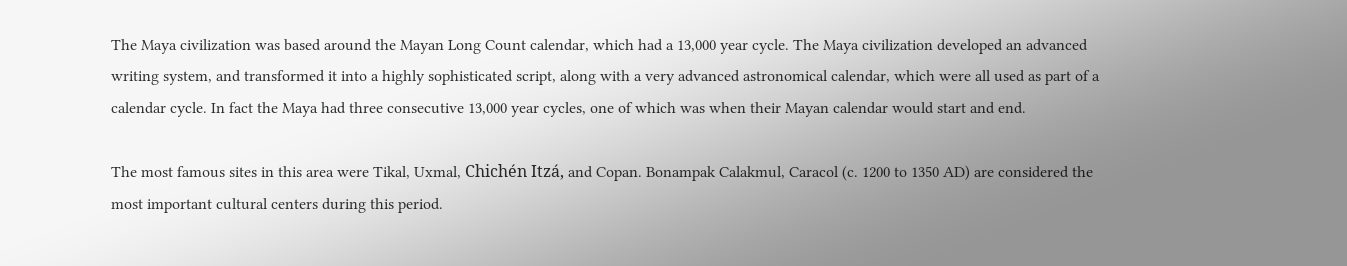The Maya civilization was based around the Mayan Long Count calendar, which had a 13,000 year cycle. The Maya civilization developed an advanced writing system, and transformed it into a highly sophisticated script, along with a very advanced astronomical calendar, which were all used as part of a calendar cycle. In fact the Maya had three consecutive 13,000 year cycles, one of which was when their Mayan calendar would start and end.

The most famous sites in this area were Tikal, Uxmal, Chichén Itzá, and Copan. Bonampak Calakmul, Caracol (c. 1200 to 1350 AD) are considered the most important cultural centers during this period.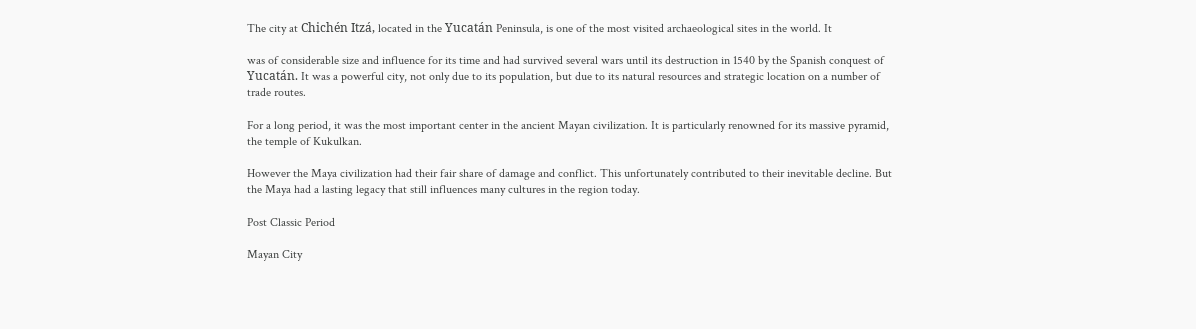The city at Chichén Itzá, located in the Yucatán Peninsula, is one of the most visited archaeological sites in the world. It

was of considerable size and influence for its time and had survived several wars until its destruction in 1540 by the Spanish conquest of Yucatán. It was a powerful city, not only due to its population, but due to its natural resources and strategic location on a number of trade routes.

For a long period, it was the most important center in the ancient Mayan civilization. It is particularly renowned for its massive pyramid, the temple of Kukulkan.

However the Maya civilization had their fair share of damage and conflict. This unfortunately contributed to their inevitable decline. But the Maya had a lasting legacy that still influences many cultures in the region today.

Post Classic Period

Mayan City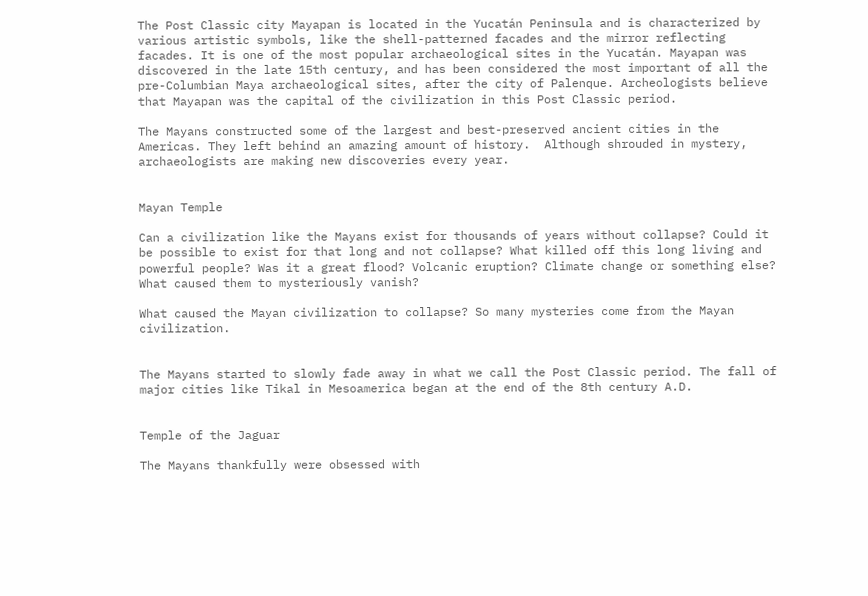The Post Classic city Mayapan is located in the Yucatán Peninsula and is characterized by various artistic symbols, like the shell-patterned facades and the mirror reflecting facades. It is one of the most popular archaeological sites in the Yucatán. Mayapan was discovered in the late 15th century, and has been considered the most important of all the pre-Columbian Maya archaeological sites, after the city of Palenque. Archeologists believe that Mayapan was the capital of the civilization in this Post Classic period.

The Mayans constructed some of the largest and best-preserved ancient cities in the Americas. They left behind an amazing amount of history.  Although shrouded in mystery, archaeologists are making new discoveries every year.


Mayan Temple

Can a civilization like the Mayans exist for thousands of years without collapse? Could it be possible to exist for that long and not collapse? What killed off this long living and powerful people? Was it a great flood? Volcanic eruption? Climate change or something else? What caused them to mysteriously vanish?

What caused the Mayan civilization to collapse? So many mysteries come from the Mayan civilization.


The Mayans started to slowly fade away in what we call the Post Classic period. The fall of major cities like Tikal in Mesoamerica began at the end of the 8th century A.D.


Temple of the Jaguar

The Mayans thankfully were obsessed with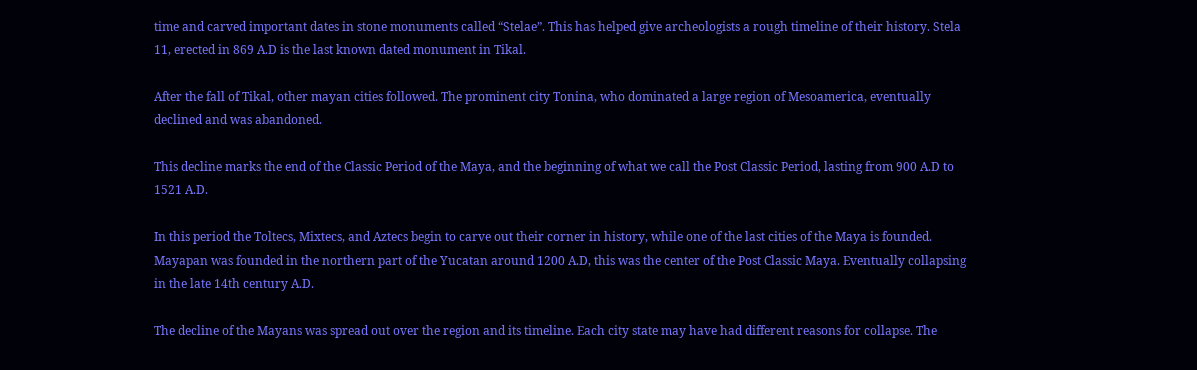time and carved important dates in stone monuments called “Stelae”. This has helped give archeologists a rough timeline of their history. Stela 11, erected in 869 A.D is the last known dated monument in Tikal.

After the fall of Tikal, other mayan cities followed. The prominent city Tonina, who dominated a large region of Mesoamerica, eventually declined and was abandoned.

This decline marks the end of the Classic Period of the Maya, and the beginning of what we call the Post Classic Period, lasting from 900 A.D to 1521 A.D.

In this period the Toltecs, Mixtecs, and Aztecs begin to carve out their corner in history, while one of the last cities of the Maya is founded. Mayapan was founded in the northern part of the Yucatan around 1200 A.D, this was the center of the Post Classic Maya. Eventually collapsing in the late 14th century A.D.

The decline of the Mayans was spread out over the region and its timeline. Each city state may have had different reasons for collapse. The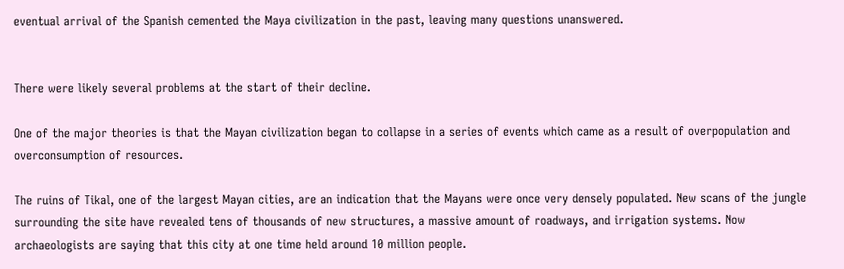eventual arrival of the Spanish cemented the Maya civilization in the past, leaving many questions unanswered.


There were likely several problems at the start of their decline.

One of the major theories is that the Mayan civilization began to collapse in a series of events which came as a result of overpopulation and overconsumption of resources.

The ruins of Tikal, one of the largest Mayan cities, are an indication that the Mayans were once very densely populated. New scans of the jungle surrounding the site have revealed tens of thousands of new structures, a massive amount of roadways, and irrigation systems. Now archaeologists are saying that this city at one time held around 10 million people.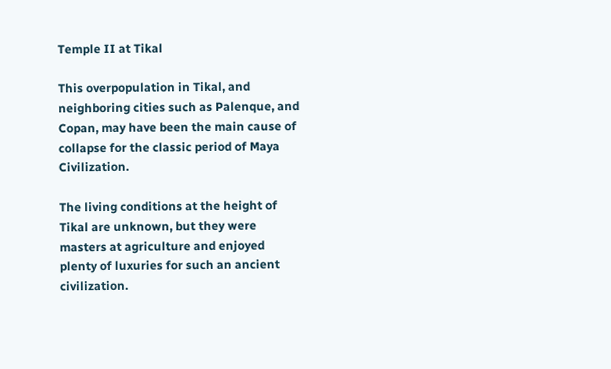Temple II at Tikal

This overpopulation in Tikal, and neighboring cities such as Palenque, and Copan, may have been the main cause of collapse for the classic period of Maya Civilization.

The living conditions at the height of Tikal are unknown, but they were masters at agriculture and enjoyed plenty of luxuries for such an ancient civilization.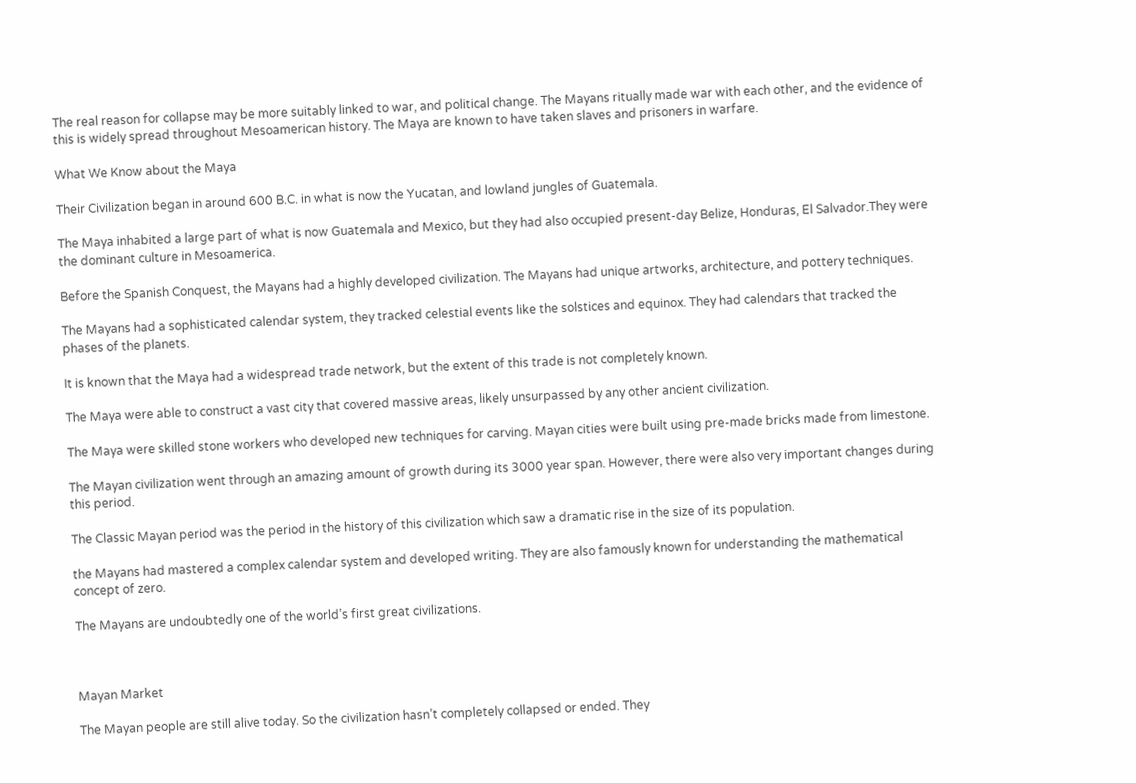The real reason for collapse may be more suitably linked to war, and political change. The Mayans ritually made war with each other, and the evidence of this is widely spread throughout Mesoamerican history. The Maya are known to have taken slaves and prisoners in warfare.

What We Know about the Maya

Their Civilization began in around 600 B.C. in what is now the Yucatan, and lowland jungles of Guatemala.

The Maya inhabited a large part of what is now Guatemala and Mexico, but they had also occupied present-day Belize, Honduras, El Salvador.They were the dominant culture in Mesoamerica.

Before the Spanish Conquest, the Mayans had a highly developed civilization. The Mayans had unique artworks, architecture, and pottery techniques.

The Mayans had a sophisticated calendar system, they tracked celestial events like the solstices and equinox. They had calendars that tracked the phases of the planets.

It is known that the Maya had a widespread trade network, but the extent of this trade is not completely known.

The Maya were able to construct a vast city that covered massive areas, likely unsurpassed by any other ancient civilization.

The Maya were skilled stone workers who developed new techniques for carving. Mayan cities were built using pre-made bricks made from limestone.

The Mayan civilization went through an amazing amount of growth during its 3000 year span. However, there were also very important changes during this period.

The Classic Mayan period was the period in the history of this civilization which saw a dramatic rise in the size of its population.

the Mayans had mastered a complex calendar system and developed writing. They are also famously known for understanding the mathematical concept of zero.

The Mayans are undoubtedly one of the world’s first great civilizations.



Mayan Market

The Mayan people are still alive today. So the civilization hasn’t completely collapsed or ended. They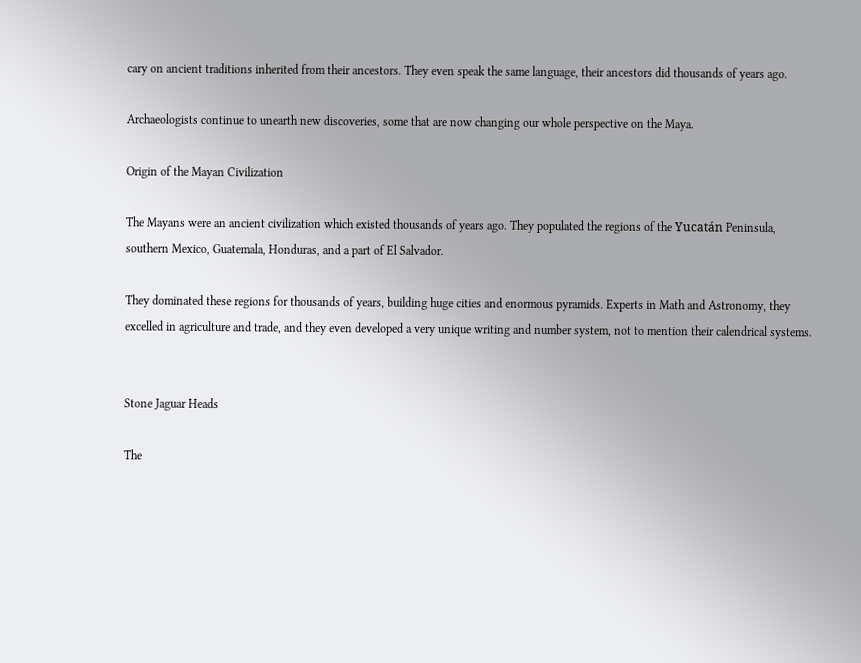cary on ancient traditions inherited from their ancestors. They even speak the same language, their ancestors did thousands of years ago.

Archaeologists continue to unearth new discoveries, some that are now changing our whole perspective on the Maya.

Origin of the Mayan Civilization

The Mayans were an ancient civilization which existed thousands of years ago. They populated the regions of the Yucatán Peninsula, southern Mexico, Guatemala, Honduras, and a part of El Salvador.

They dominated these regions for thousands of years, building huge cities and enormous pyramids. Experts in Math and Astronomy, they excelled in agriculture and trade, and they even developed a very unique writing and number system, not to mention their calendrical systems.


Stone Jaguar Heads

The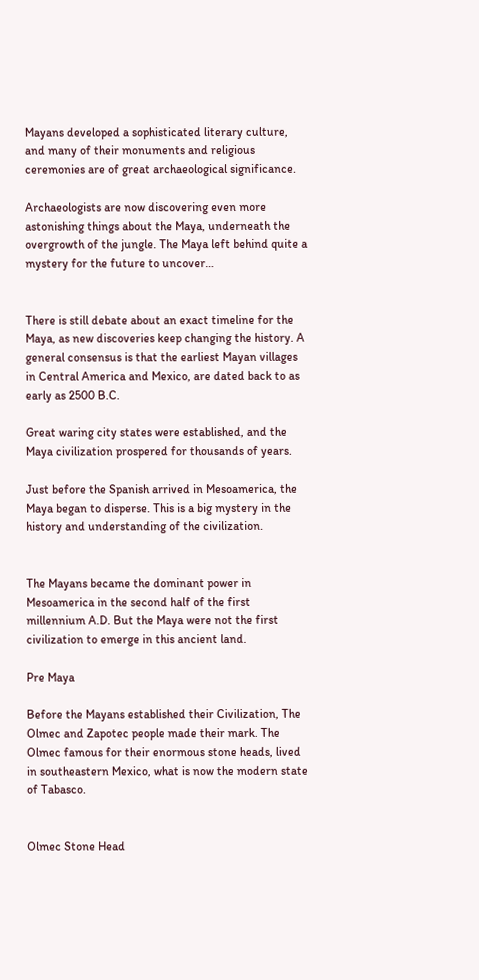Mayans developed a sophisticated literary culture, and many of their monuments and religious ceremonies are of great archaeological significance.

Archaeologists are now discovering even more astonishing things about the Maya, underneath the overgrowth of the jungle. The Maya left behind quite a mystery for the future to uncover…


There is still debate about an exact timeline for the Maya, as new discoveries keep changing the history. A general consensus is that the earliest Mayan villages in Central America and Mexico, are dated back to as early as 2500 B.C.

Great waring city states were established, and the Maya civilization prospered for thousands of years.

Just before the Spanish arrived in Mesoamerica, the Maya began to disperse. This is a big mystery in the history and understanding of the civilization.


The Mayans became the dominant power in Mesoamerica in the second half of the first millennium A.D. But the Maya were not the first civilization to emerge in this ancient land.

Pre Maya

Before the Mayans established their Civilization, The Olmec and Zapotec people made their mark. The Olmec famous for their enormous stone heads, lived in southeastern Mexico, what is now the modern state of Tabasco.


Olmec Stone Head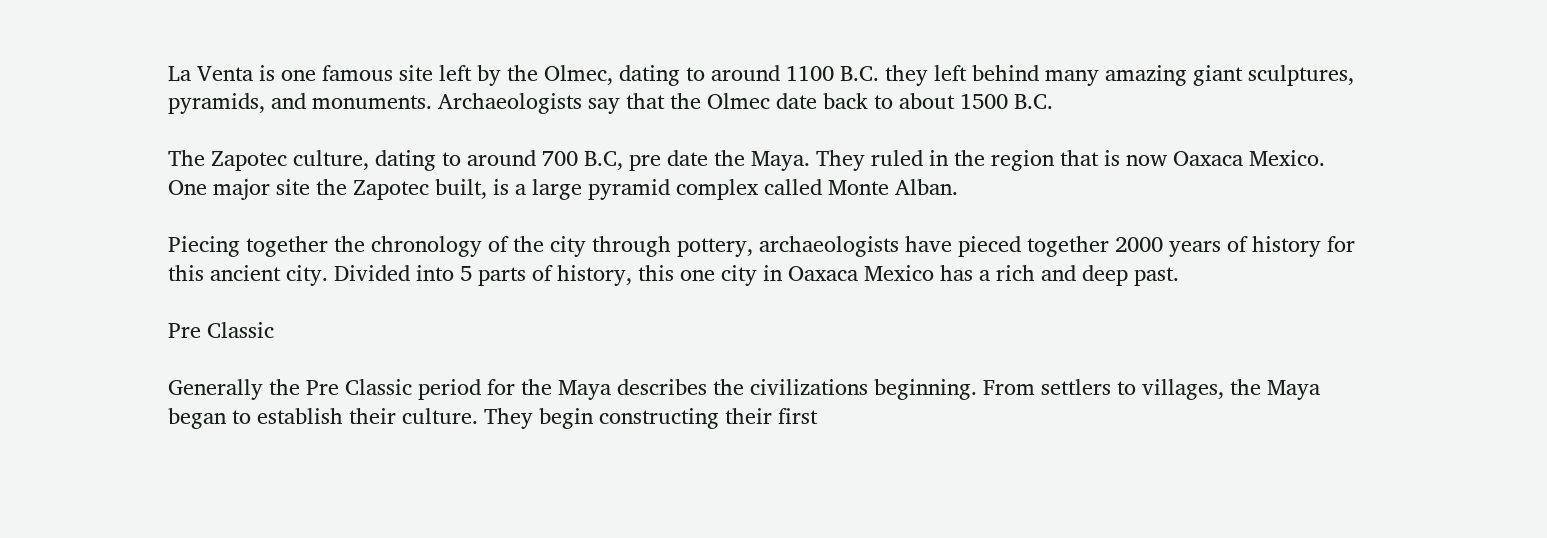La Venta is one famous site left by the Olmec, dating to around 1100 B.C. they left behind many amazing giant sculptures, pyramids, and monuments. Archaeologists say that the Olmec date back to about 1500 B.C.

The Zapotec culture, dating to around 700 B.C, pre date the Maya. They ruled in the region that is now Oaxaca Mexico. One major site the Zapotec built, is a large pyramid complex called Monte Alban.

Piecing together the chronology of the city through pottery, archaeologists have pieced together 2000 years of history for this ancient city. Divided into 5 parts of history, this one city in Oaxaca Mexico has a rich and deep past.

Pre Classic

Generally the Pre Classic period for the Maya describes the civilizations beginning. From settlers to villages, the Maya began to establish their culture. They begin constructing their first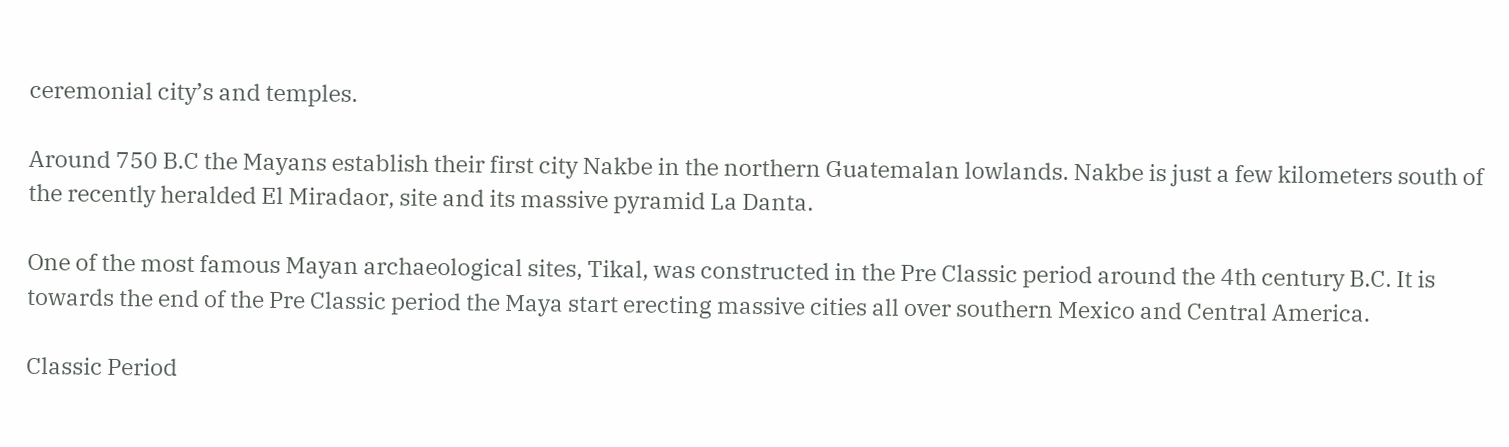ceremonial city’s and temples.

Around 750 B.C the Mayans establish their first city Nakbe in the northern Guatemalan lowlands. Nakbe is just a few kilometers south of the recently heralded El Miradaor, site and its massive pyramid La Danta.

One of the most famous Mayan archaeological sites, Tikal, was constructed in the Pre Classic period around the 4th century B.C. It is towards the end of the Pre Classic period the Maya start erecting massive cities all over southern Mexico and Central America.

Classic Period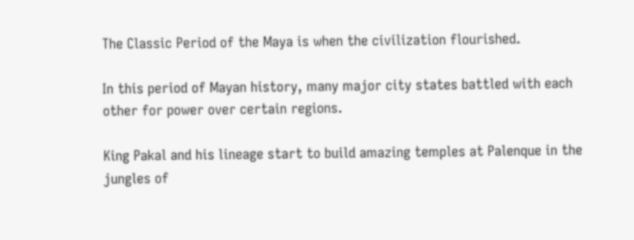The Classic Period of the Maya is when the civilization flourished.

In this period of Mayan history, many major city states battled with each other for power over certain regions.

King Pakal and his lineage start to build amazing temples at Palenque in the jungles of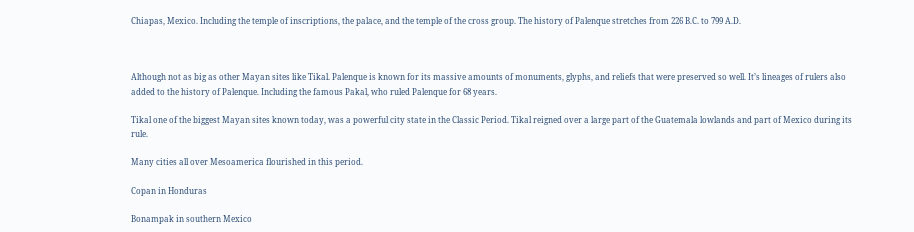Chiapas, Mexico. Including the temple of inscriptions, the palace, and the temple of the cross group. The history of Palenque stretches from 226 B.C. to 799 A.D.



Although not as big as other Mayan sites like Tikal. Palenque is known for its massive amounts of monuments, glyphs, and reliefs that were preserved so well. It’s lineages of rulers also added to the history of Palenque. Including the famous Pakal, who ruled Palenque for 68 years.

Tikal one of the biggest Mayan sites known today, was a powerful city state in the Classic Period. Tikal reigned over a large part of the Guatemala lowlands and part of Mexico during its rule.

Many cities all over Mesoamerica flourished in this period.

Copan in Honduras

Bonampak in southern Mexico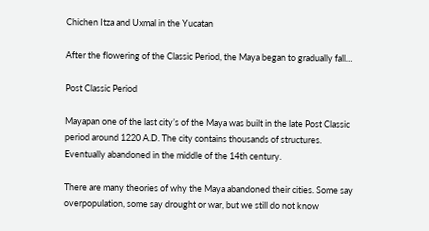Chichen Itza and Uxmal in the Yucatan

After the flowering of the Classic Period, the Maya began to gradually fall…

Post Classic Period

Mayapan one of the last city’s of the Maya was built in the late Post Classic period around 1220 A.D. The city contains thousands of structures. Eventually abandoned in the middle of the 14th century.

There are many theories of why the Maya abandoned their cities. Some say overpopulation, some say drought or war, but we still do not know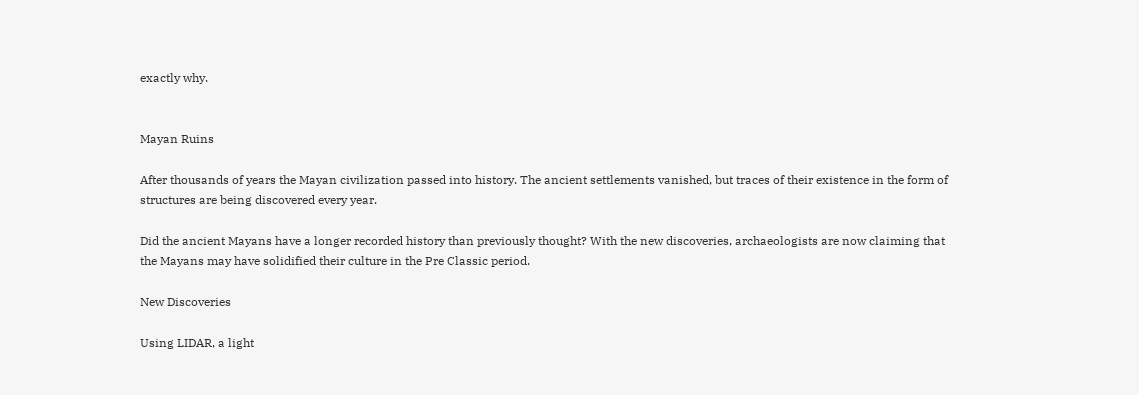exactly why.


Mayan Ruins

After thousands of years the Mayan civilization passed into history. The ancient settlements vanished, but traces of their existence in the form of structures are being discovered every year.

Did the ancient Mayans have a longer recorded history than previously thought? With the new discoveries, archaeologists are now claiming that the Mayans may have solidified their culture in the Pre Classic period.

New Discoveries

Using LIDAR, a light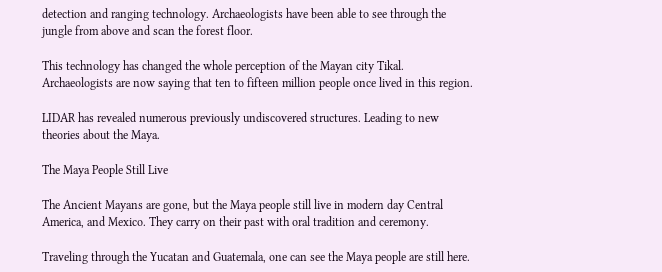detection and ranging technology. Archaeologists have been able to see through the jungle from above and scan the forest floor.

This technology has changed the whole perception of the Mayan city Tikal. Archaeologists are now saying that ten to fifteen million people once lived in this region.

LIDAR has revealed numerous previously undiscovered structures. Leading to new theories about the Maya.

The Maya People Still Live

The Ancient Mayans are gone, but the Maya people still live in modern day Central America, and Mexico. They carry on their past with oral tradition and ceremony.

Traveling through the Yucatan and Guatemala, one can see the Maya people are still here.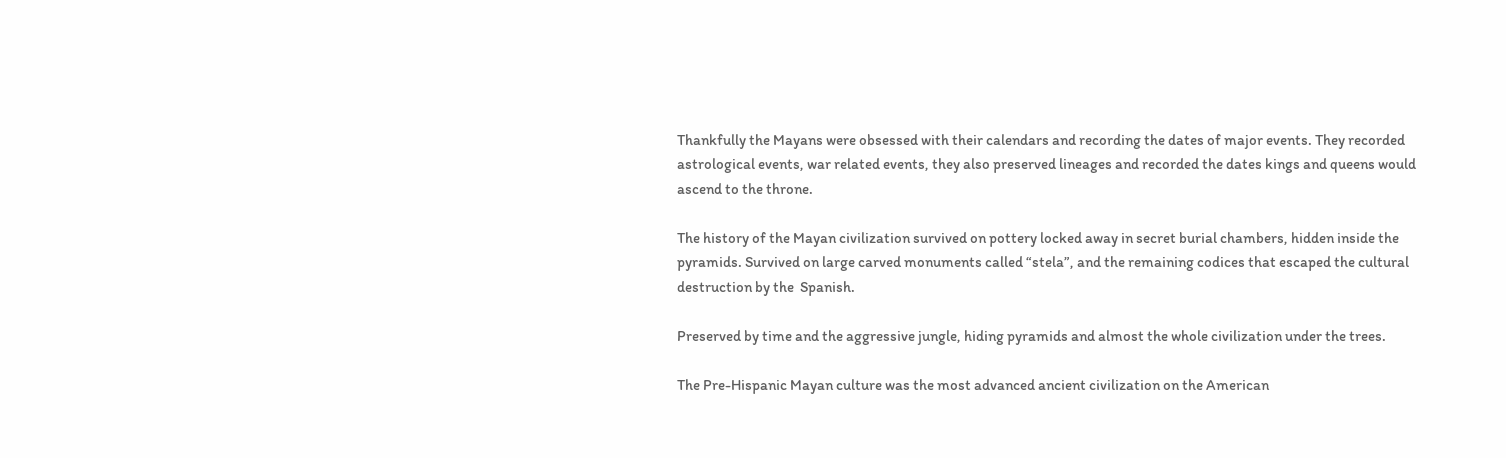Thankfully the Mayans were obsessed with their calendars and recording the dates of major events. They recorded astrological events, war related events, they also preserved lineages and recorded the dates kings and queens would ascend to the throne.

The history of the Mayan civilization survived on pottery locked away in secret burial chambers, hidden inside the pyramids. Survived on large carved monuments called “stela”, and the remaining codices that escaped the cultural destruction by the  Spanish.

Preserved by time and the aggressive jungle, hiding pyramids and almost the whole civilization under the trees.

The Pre-Hispanic Mayan culture was the most advanced ancient civilization on the American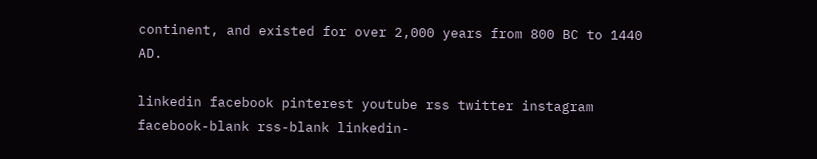continent, and existed for over 2,000 years from 800 BC to 1440 AD.

linkedin facebook pinterest youtube rss twitter instagram facebook-blank rss-blank linkedin-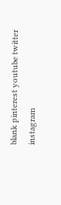blank pinterest youtube twitter instagram